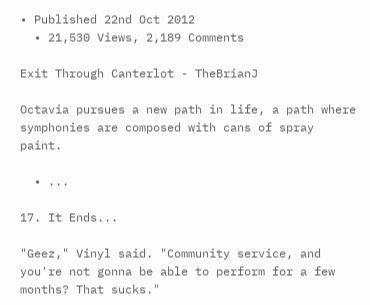• Published 22nd Oct 2012
  • 21,530 Views, 2,189 Comments

Exit Through Canterlot - TheBrianJ

Octavia pursues a new path in life, a path where symphonies are composed with cans of spray paint.

  • ...

17. It Ends...

"Geez," Vinyl said. "Community service, and you're not gonna be able to perform for a few months? That sucks."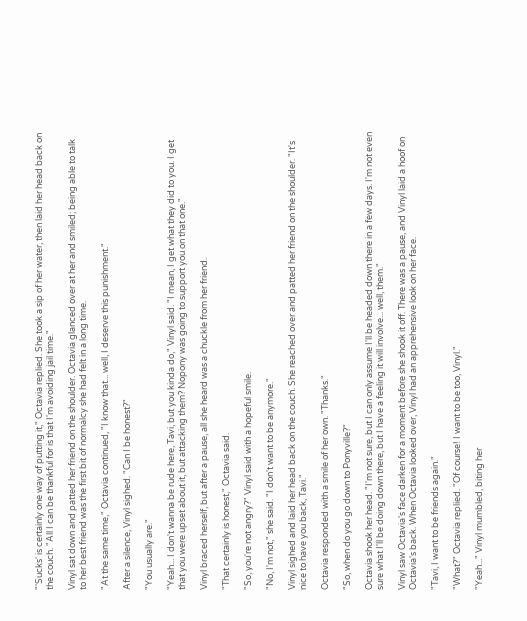"'Sucks' is certainly one way of putting it," Octavia replied. She took a sip of her water, then laid her head back on the couch. "All I can be thankful for is that I'm avoiding jail time."

Vinyl sat down and patted her friend on the shoulder. Octavia glanced over at her and smiled; being able to talk to her best friend was the first bit of normalcy she had felt in a long time.

"At the same time," Octavia continued, "I know that... well, I deserve this punishment."

After a silence, Vinyl sighed. "Can I be honest?"

"You usually are."

"Yeah... I don't wanna be rude here, Tavi, but you kinda do," Vinyl said. "I mean, I get what they did to you. I get that you were upset about it, but attacking them? Nopony was going to support you on that one."

Vinyl braced herself, but after a pause, all she heard was a chuckle from her friend.

"That certainly is honest," Octavia said.

"So, you're not angry?" Vinyl said with a hopeful smile.

"No, I'm not," she said. "I don't want to be anymore."

Vinyl sighed and laid her head back on the couch. She reached over and patted her friend on the shoulder. "It's nice to have you back, Tavi."

Octavia responded with a smile of her own. "Thanks."

"So, when do you go down to Ponyville?"

Octavia shook her head. "I'm not sure, but I can only assume I'll be headed down there in a few days. I'm not even sure what I'll be doing down there, but I have a feeling it will involve... well, them."

Vinyl saw Octavia's face darken for a moment before she shook it off. There was a pause, and Vinyl laid a hoof on Octavia's back. When Octavia looked over, Vinyl had an apprehensive look on her face.

"Tavi, I want to be friends again."

"What?" Octavia replied. "Of course! I want to be too, Vinyl."

"Yeah..." Vinyl mumbled, biting her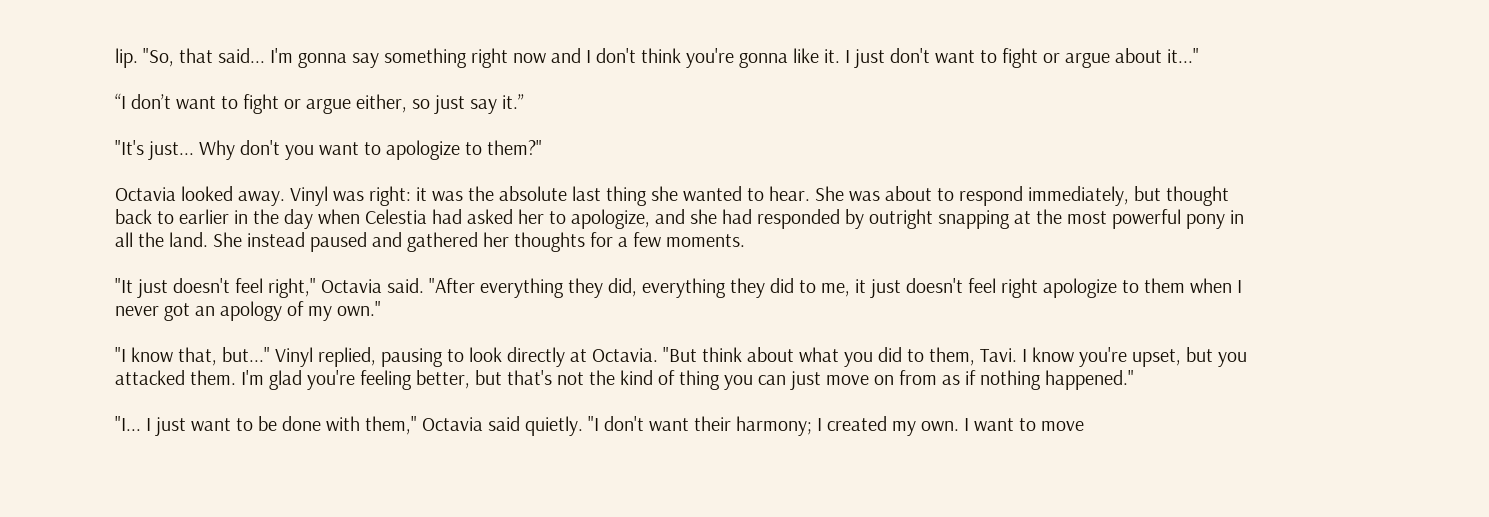lip. "So, that said... I'm gonna say something right now and I don't think you're gonna like it. I just don't want to fight or argue about it..."

“I don’t want to fight or argue either, so just say it.”

"It's just... Why don't you want to apologize to them?"

Octavia looked away. Vinyl was right: it was the absolute last thing she wanted to hear. She was about to respond immediately, but thought back to earlier in the day when Celestia had asked her to apologize, and she had responded by outright snapping at the most powerful pony in all the land. She instead paused and gathered her thoughts for a few moments.

"It just doesn't feel right," Octavia said. "After everything they did, everything they did to me, it just doesn't feel right apologize to them when I never got an apology of my own."

"I know that, but..." Vinyl replied, pausing to look directly at Octavia. "But think about what you did to them, Tavi. I know you're upset, but you attacked them. I'm glad you're feeling better, but that's not the kind of thing you can just move on from as if nothing happened."

"I... I just want to be done with them," Octavia said quietly. "I don't want their harmony; I created my own. I want to move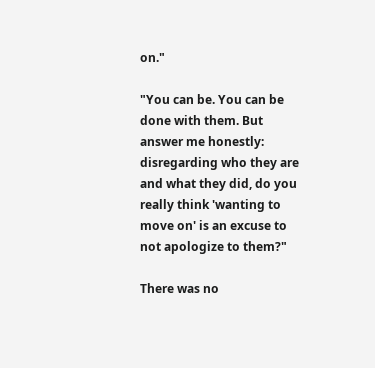on."

"You can be. You can be done with them. But answer me honestly: disregarding who they are and what they did, do you really think 'wanting to move on' is an excuse to not apologize to them?"

There was no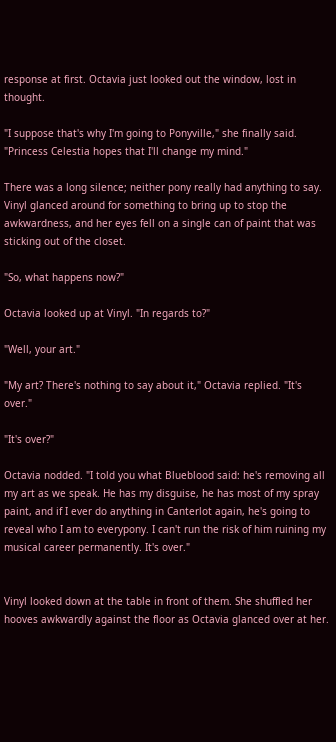response at first. Octavia just looked out the window, lost in thought.

"I suppose that's why I'm going to Ponyville," she finally said. "Princess Celestia hopes that I'll change my mind."

There was a long silence; neither pony really had anything to say. Vinyl glanced around for something to bring up to stop the awkwardness, and her eyes fell on a single can of paint that was sticking out of the closet.

"So, what happens now?"

Octavia looked up at Vinyl. "In regards to?"

"Well, your art."

"My art? There's nothing to say about it," Octavia replied. "It's over."

"It's over?"

Octavia nodded. "I told you what Blueblood said: he's removing all my art as we speak. He has my disguise, he has most of my spray paint, and if I ever do anything in Canterlot again, he's going to reveal who I am to everypony. I can't run the risk of him ruining my musical career permanently. It's over."


Vinyl looked down at the table in front of them. She shuffled her hooves awkwardly against the floor as Octavia glanced over at her.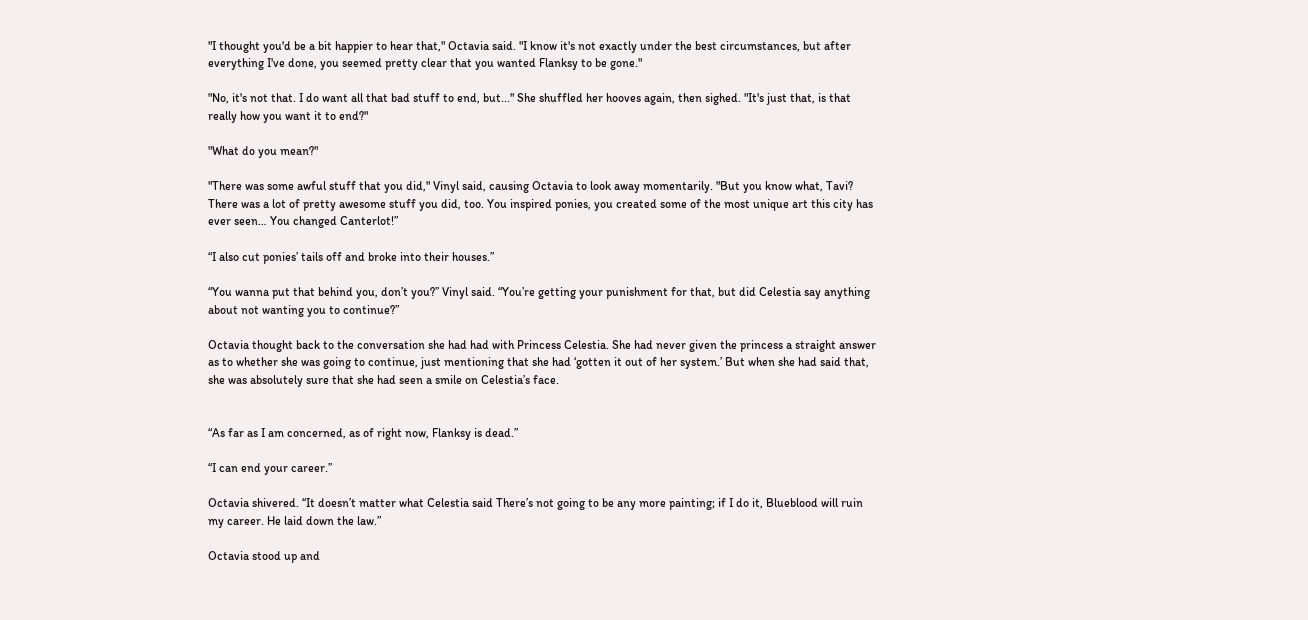"I thought you'd be a bit happier to hear that," Octavia said. "I know it's not exactly under the best circumstances, but after everything I've done, you seemed pretty clear that you wanted Flanksy to be gone."

"No, it's not that. I do want all that bad stuff to end, but..." She shuffled her hooves again, then sighed. "It's just that, is that really how you want it to end?"

"What do you mean?"

"There was some awful stuff that you did," Vinyl said, causing Octavia to look away momentarily. "But you know what, Tavi? There was a lot of pretty awesome stuff you did, too. You inspired ponies, you created some of the most unique art this city has ever seen… You changed Canterlot!”

“I also cut ponies’ tails off and broke into their houses.”

“You wanna put that behind you, don’t you?” Vinyl said. “You’re getting your punishment for that, but did Celestia say anything about not wanting you to continue?”

Octavia thought back to the conversation she had had with Princess Celestia. She had never given the princess a straight answer as to whether she was going to continue, just mentioning that she had ‘gotten it out of her system.’ But when she had said that, she was absolutely sure that she had seen a smile on Celestia’s face.


“As far as I am concerned, as of right now, Flanksy is dead.”

“I can end your career.”

Octavia shivered. “It doesn’t matter what Celestia said There’s not going to be any more painting; if I do it, Blueblood will ruin my career. He laid down the law.”

Octavia stood up and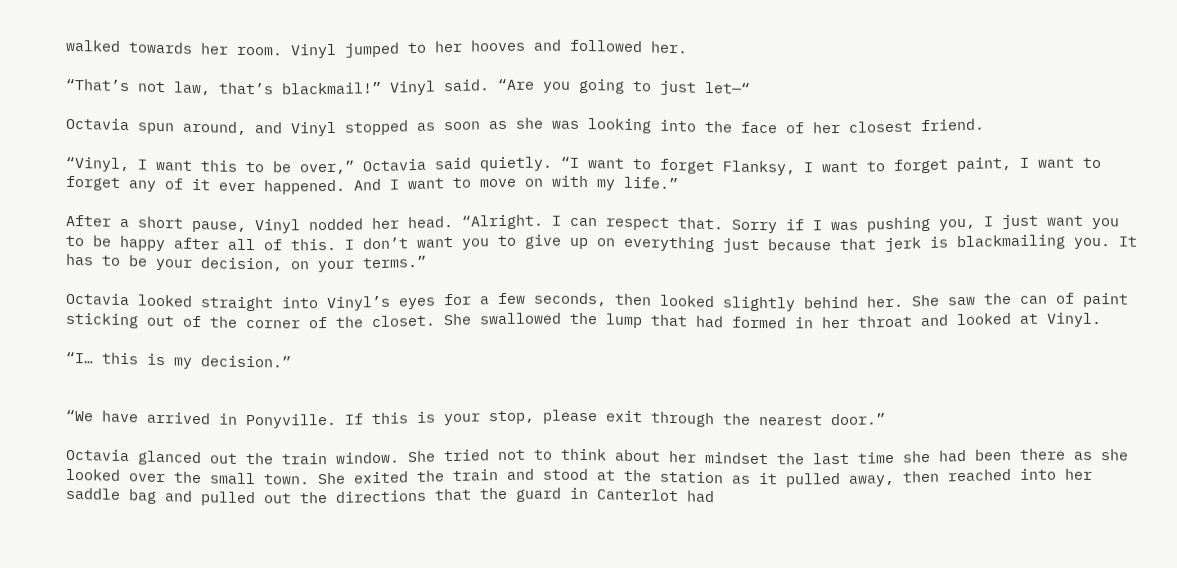walked towards her room. Vinyl jumped to her hooves and followed her.

“That’s not law, that’s blackmail!” Vinyl said. “Are you going to just let—“

Octavia spun around, and Vinyl stopped as soon as she was looking into the face of her closest friend.

“Vinyl, I want this to be over,” Octavia said quietly. “I want to forget Flanksy, I want to forget paint, I want to forget any of it ever happened. And I want to move on with my life.”

After a short pause, Vinyl nodded her head. “Alright. I can respect that. Sorry if I was pushing you, I just want you to be happy after all of this. I don’t want you to give up on everything just because that jerk is blackmailing you. It has to be your decision, on your terms.”

Octavia looked straight into Vinyl’s eyes for a few seconds, then looked slightly behind her. She saw the can of paint sticking out of the corner of the closet. She swallowed the lump that had formed in her throat and looked at Vinyl.

“I… this is my decision.”


“We have arrived in Ponyville. If this is your stop, please exit through the nearest door.”

Octavia glanced out the train window. She tried not to think about her mindset the last time she had been there as she looked over the small town. She exited the train and stood at the station as it pulled away, then reached into her saddle bag and pulled out the directions that the guard in Canterlot had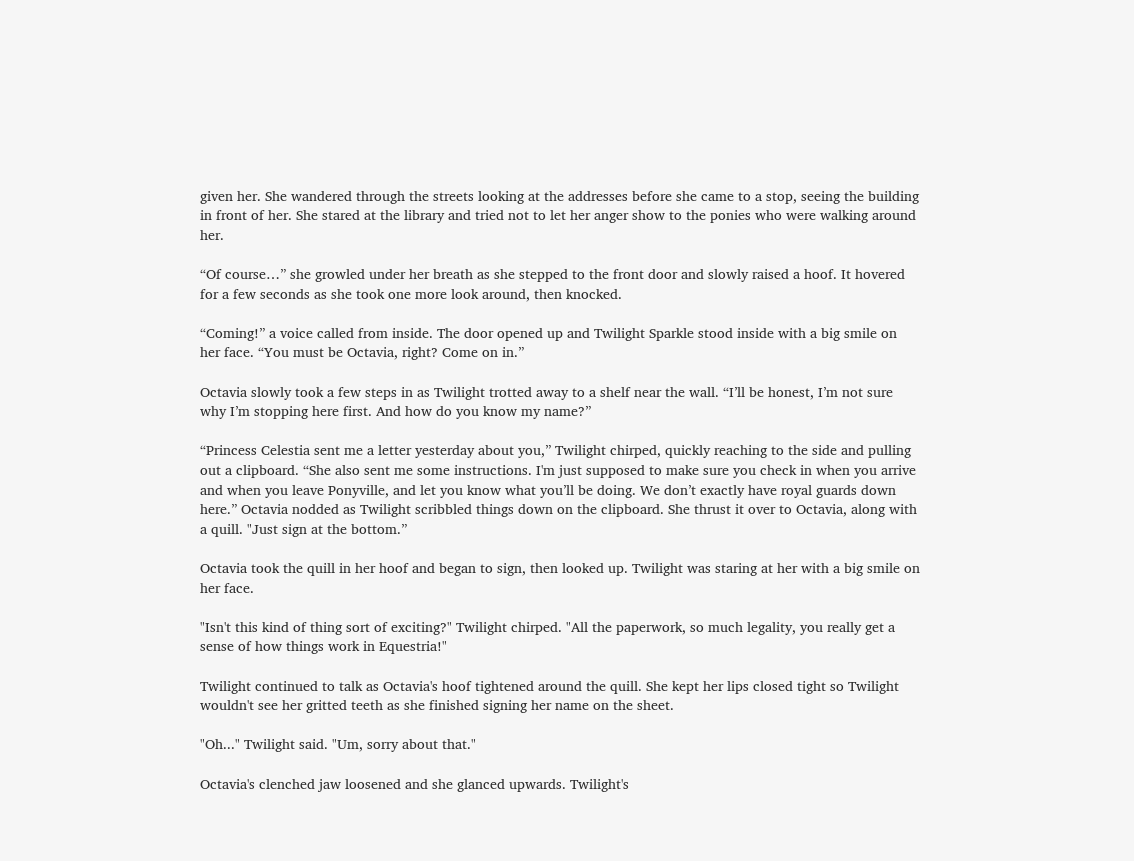given her. She wandered through the streets looking at the addresses before she came to a stop, seeing the building in front of her. She stared at the library and tried not to let her anger show to the ponies who were walking around her.

“Of course…” she growled under her breath as she stepped to the front door and slowly raised a hoof. It hovered for a few seconds as she took one more look around, then knocked.

“Coming!” a voice called from inside. The door opened up and Twilight Sparkle stood inside with a big smile on her face. “You must be Octavia, right? Come on in.”

Octavia slowly took a few steps in as Twilight trotted away to a shelf near the wall. “I’ll be honest, I’m not sure why I’m stopping here first. And how do you know my name?”

“Princess Celestia sent me a letter yesterday about you,” Twilight chirped, quickly reaching to the side and pulling out a clipboard. “She also sent me some instructions. I'm just supposed to make sure you check in when you arrive and when you leave Ponyville, and let you know what you’ll be doing. We don’t exactly have royal guards down here.” Octavia nodded as Twilight scribbled things down on the clipboard. She thrust it over to Octavia, along with a quill. "Just sign at the bottom.”

Octavia took the quill in her hoof and began to sign, then looked up. Twilight was staring at her with a big smile on her face.

"Isn't this kind of thing sort of exciting?" Twilight chirped. "All the paperwork, so much legality, you really get a sense of how things work in Equestria!"

Twilight continued to talk as Octavia's hoof tightened around the quill. She kept her lips closed tight so Twilight wouldn't see her gritted teeth as she finished signing her name on the sheet.

"Oh..." Twilight said. "Um, sorry about that."

Octavia's clenched jaw loosened and she glanced upwards. Twilight's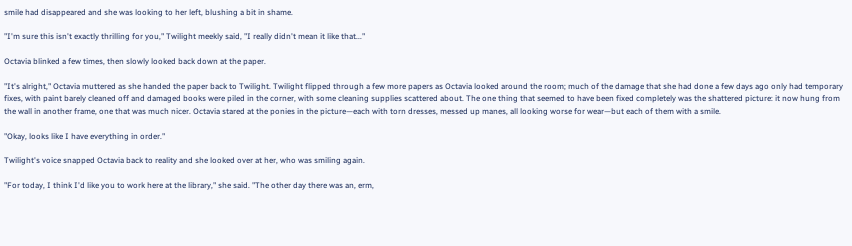smile had disappeared and she was looking to her left, blushing a bit in shame.

"I'm sure this isn't exactly thrilling for you," Twilight meekly said, "I really didn't mean it like that..."

Octavia blinked a few times, then slowly looked back down at the paper.

"It's alright," Octavia muttered as she handed the paper back to Twilight. Twilight flipped through a few more papers as Octavia looked around the room; much of the damage that she had done a few days ago only had temporary fixes, with paint barely cleaned off and damaged books were piled in the corner, with some cleaning supplies scattered about. The one thing that seemed to have been fixed completely was the shattered picture: it now hung from the wall in another frame, one that was much nicer. Octavia stared at the ponies in the picture—each with torn dresses, messed up manes, all looking worse for wear—but each of them with a smile.

"Okay, looks like I have everything in order."

Twilight's voice snapped Octavia back to reality and she looked over at her, who was smiling again.

"For today, I think I'd like you to work here at the library," she said. "The other day there was an, erm,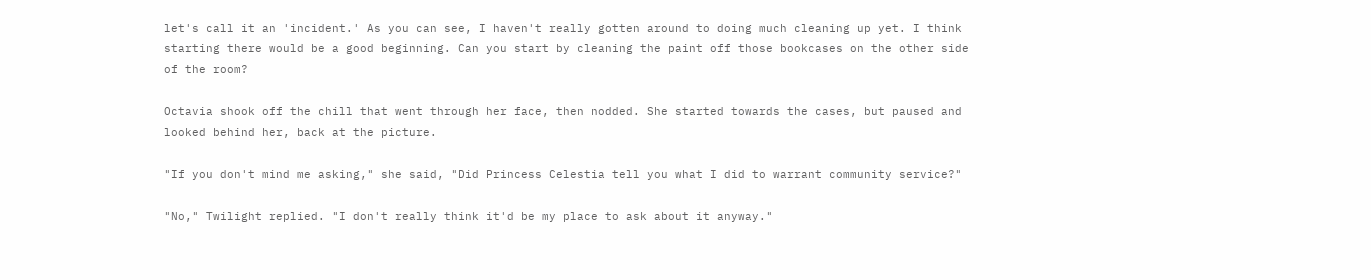let's call it an 'incident.' As you can see, I haven't really gotten around to doing much cleaning up yet. I think starting there would be a good beginning. Can you start by cleaning the paint off those bookcases on the other side of the room?

Octavia shook off the chill that went through her face, then nodded. She started towards the cases, but paused and looked behind her, back at the picture.

"If you don't mind me asking," she said, "Did Princess Celestia tell you what I did to warrant community service?"

"No," Twilight replied. "I don't really think it'd be my place to ask about it anyway."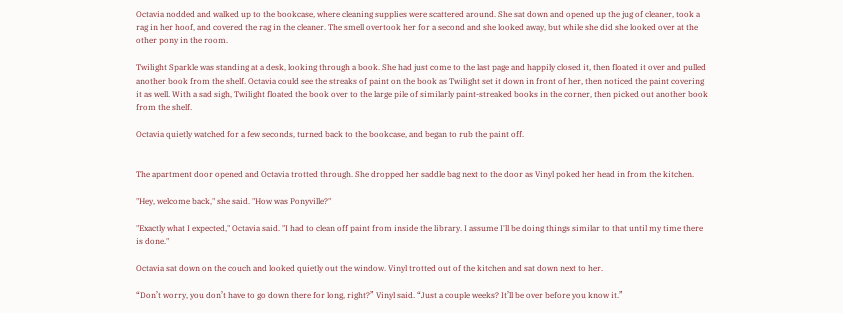Octavia nodded and walked up to the bookcase, where cleaning supplies were scattered around. She sat down and opened up the jug of cleaner, took a rag in her hoof, and covered the rag in the cleaner. The smell overtook her for a second and she looked away, but while she did she looked over at the other pony in the room.

Twilight Sparkle was standing at a desk, looking through a book. She had just come to the last page and happily closed it, then floated it over and pulled another book from the shelf. Octavia could see the streaks of paint on the book as Twilight set it down in front of her, then noticed the paint covering it as well. With a sad sigh, Twilight floated the book over to the large pile of similarly paint-streaked books in the corner, then picked out another book from the shelf.

Octavia quietly watched for a few seconds, turned back to the bookcase, and began to rub the paint off.


The apartment door opened and Octavia trotted through. She dropped her saddle bag next to the door as Vinyl poked her head in from the kitchen.

"Hey, welcome back," she said. "How was Ponyville?"

"Exactly what I expected," Octavia said. "I had to clean off paint from inside the library. I assume I'll be doing things similar to that until my time there is done."

Octavia sat down on the couch and looked quietly out the window. Vinyl trotted out of the kitchen and sat down next to her.

“Don’t worry, you don’t have to go down there for long, right?” Vinyl said. “Just a couple weeks? It’ll be over before you know it.”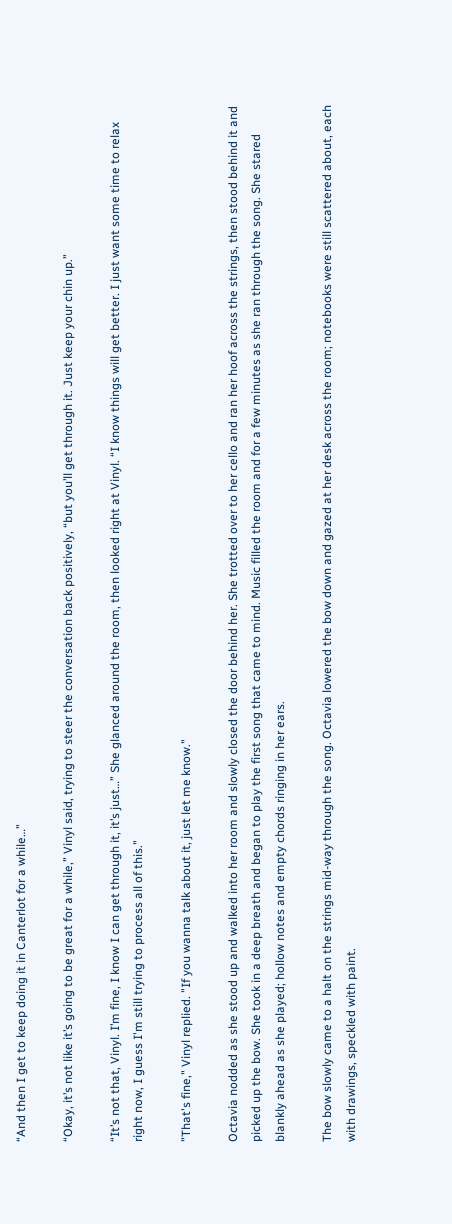“And then I get to keep doing it in Canterlot for a while…”

“Okay, it’s not like it’s going to be great for a while,” Vinyl said, trying to steer the conversation back positively, “but you’ll get through it. Just keep your chin up.”

“It’s not that, Vinyl. I’m fine, I know I can get through it, it’s just…” She glanced around the room, then looked right at Vinyl. “I know things will get better. I just want some time to relax right now, I guess I'm still trying to process all of this."

"That's fine," Vinyl replied. "If you wanna talk about it, just let me know."

Octavia nodded as she stood up and walked into her room and slowly closed the door behind her. She trotted over to her cello and ran her hoof across the strings, then stood behind it and picked up the bow. She took in a deep breath and began to play the first song that came to mind. Music filled the room and for a few minutes as she ran through the song. She stared blankly ahead as she played; hollow notes and empty chords ringing in her ears.

The bow slowly came to a halt on the strings mid-way through the song. Octavia lowered the bow down and gazed at her desk across the room; notebooks were still scattered about, each with drawings, speckled with paint.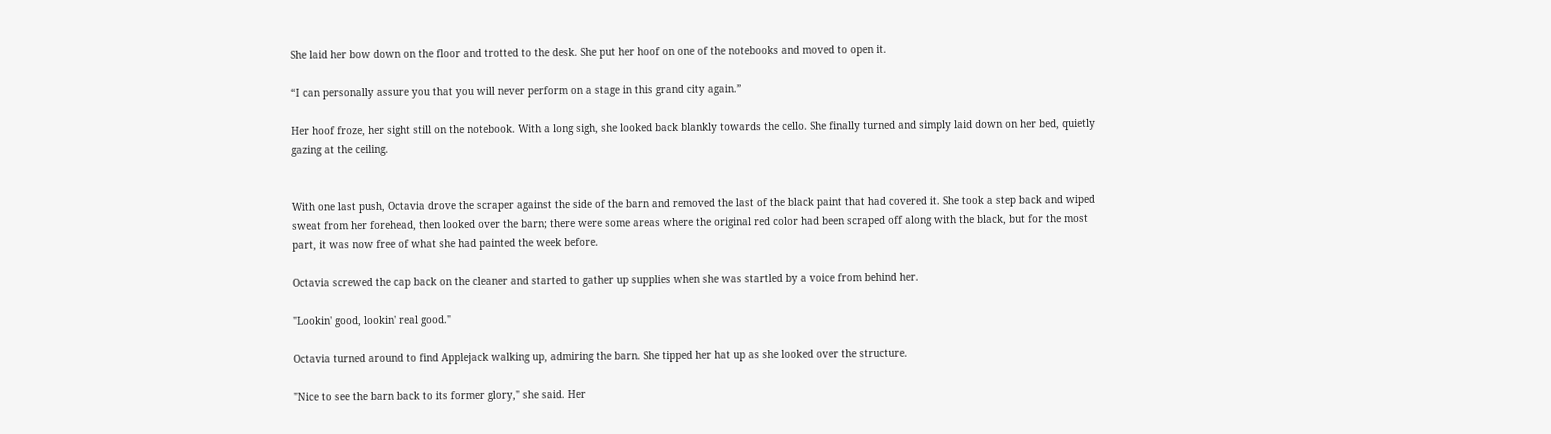She laid her bow down on the floor and trotted to the desk. She put her hoof on one of the notebooks and moved to open it.

“I can personally assure you that you will never perform on a stage in this grand city again.”

Her hoof froze, her sight still on the notebook. With a long sigh, she looked back blankly towards the cello. She finally turned and simply laid down on her bed, quietly gazing at the ceiling.


With one last push, Octavia drove the scraper against the side of the barn and removed the last of the black paint that had covered it. She took a step back and wiped sweat from her forehead, then looked over the barn; there were some areas where the original red color had been scraped off along with the black, but for the most part, it was now free of what she had painted the week before.

Octavia screwed the cap back on the cleaner and started to gather up supplies when she was startled by a voice from behind her.

"Lookin' good, lookin' real good."

Octavia turned around to find Applejack walking up, admiring the barn. She tipped her hat up as she looked over the structure.

"Nice to see the barn back to its former glory," she said. Her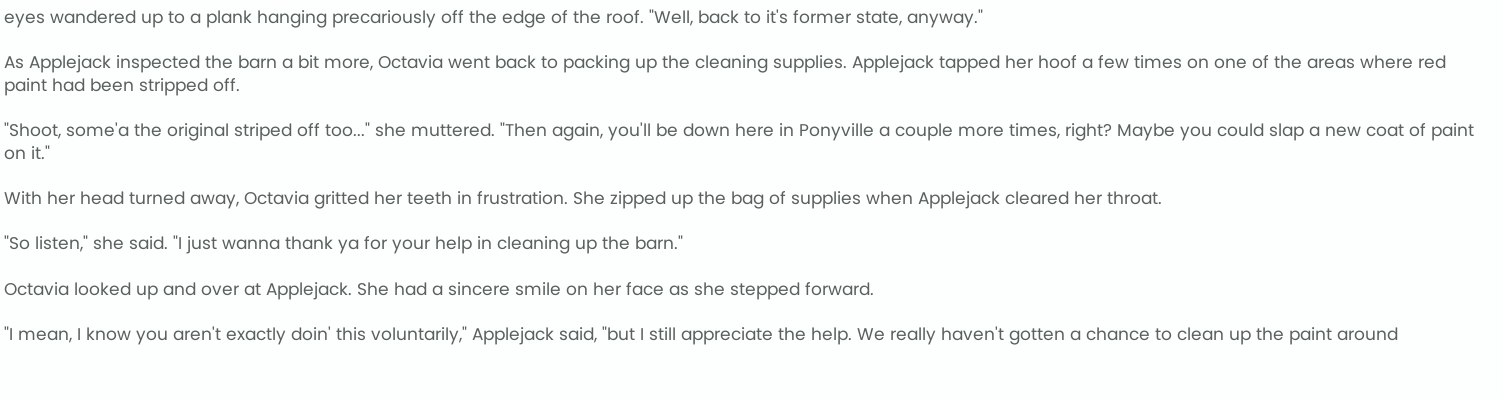eyes wandered up to a plank hanging precariously off the edge of the roof. "Well, back to it's former state, anyway."

As Applejack inspected the barn a bit more, Octavia went back to packing up the cleaning supplies. Applejack tapped her hoof a few times on one of the areas where red paint had been stripped off.

"Shoot, some'a the original striped off too..." she muttered. "Then again, you'll be down here in Ponyville a couple more times, right? Maybe you could slap a new coat of paint on it."

With her head turned away, Octavia gritted her teeth in frustration. She zipped up the bag of supplies when Applejack cleared her throat.

"So listen," she said. "I just wanna thank ya for your help in cleaning up the barn."

Octavia looked up and over at Applejack. She had a sincere smile on her face as she stepped forward.

"I mean, I know you aren't exactly doin' this voluntarily," Applejack said, "but I still appreciate the help. We really haven't gotten a chance to clean up the paint around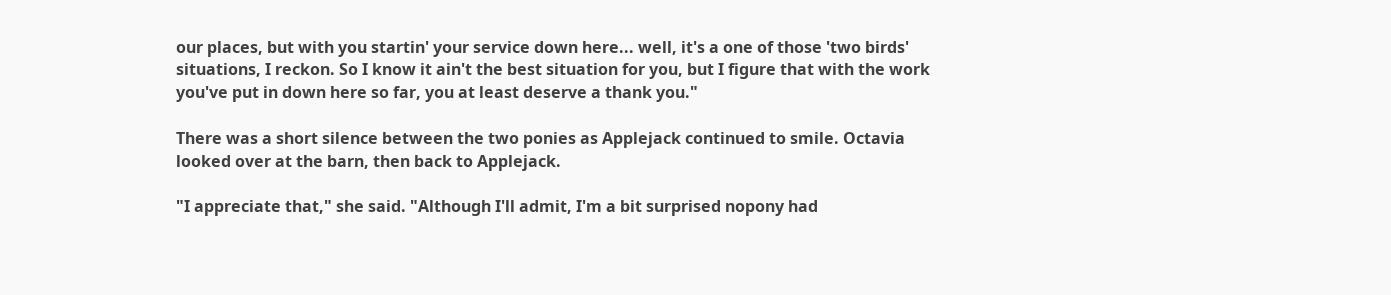our places, but with you startin' your service down here... well, it's a one of those 'two birds' situations, I reckon. So I know it ain't the best situation for you, but I figure that with the work you've put in down here so far, you at least deserve a thank you."

There was a short silence between the two ponies as Applejack continued to smile. Octavia looked over at the barn, then back to Applejack.

"I appreciate that," she said. "Although I'll admit, I'm a bit surprised nopony had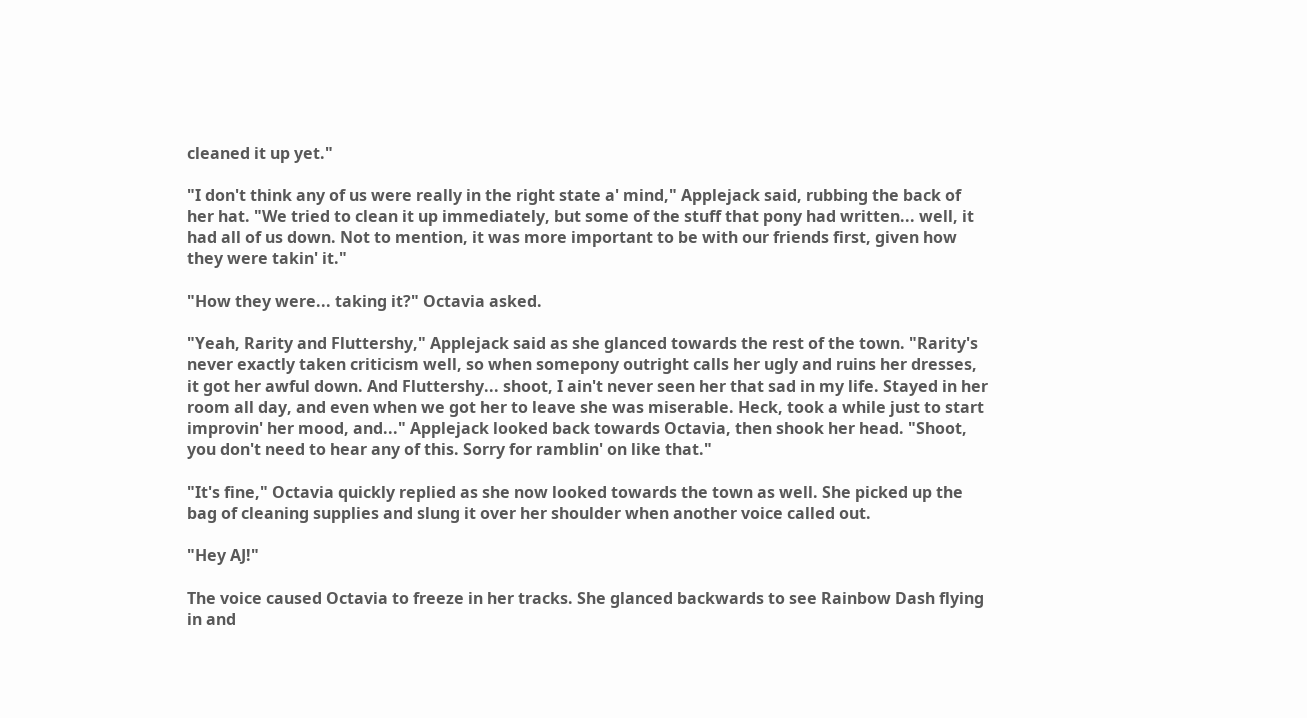cleaned it up yet."

"I don't think any of us were really in the right state a' mind," Applejack said, rubbing the back of her hat. "We tried to clean it up immediately, but some of the stuff that pony had written... well, it had all of us down. Not to mention, it was more important to be with our friends first, given how they were takin' it."

"How they were... taking it?" Octavia asked.

"Yeah, Rarity and Fluttershy," Applejack said as she glanced towards the rest of the town. "Rarity's never exactly taken criticism well, so when somepony outright calls her ugly and ruins her dresses, it got her awful down. And Fluttershy... shoot, I ain't never seen her that sad in my life. Stayed in her room all day, and even when we got her to leave she was miserable. Heck, took a while just to start improvin' her mood, and..." Applejack looked back towards Octavia, then shook her head. "Shoot, you don't need to hear any of this. Sorry for ramblin' on like that."

"It's fine," Octavia quickly replied as she now looked towards the town as well. She picked up the bag of cleaning supplies and slung it over her shoulder when another voice called out.

"Hey AJ!"

The voice caused Octavia to freeze in her tracks. She glanced backwards to see Rainbow Dash flying in and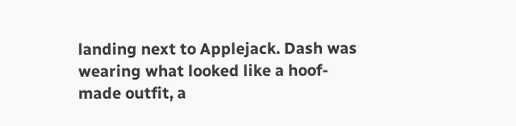landing next to Applejack. Dash was wearing what looked like a hoof-made outfit, a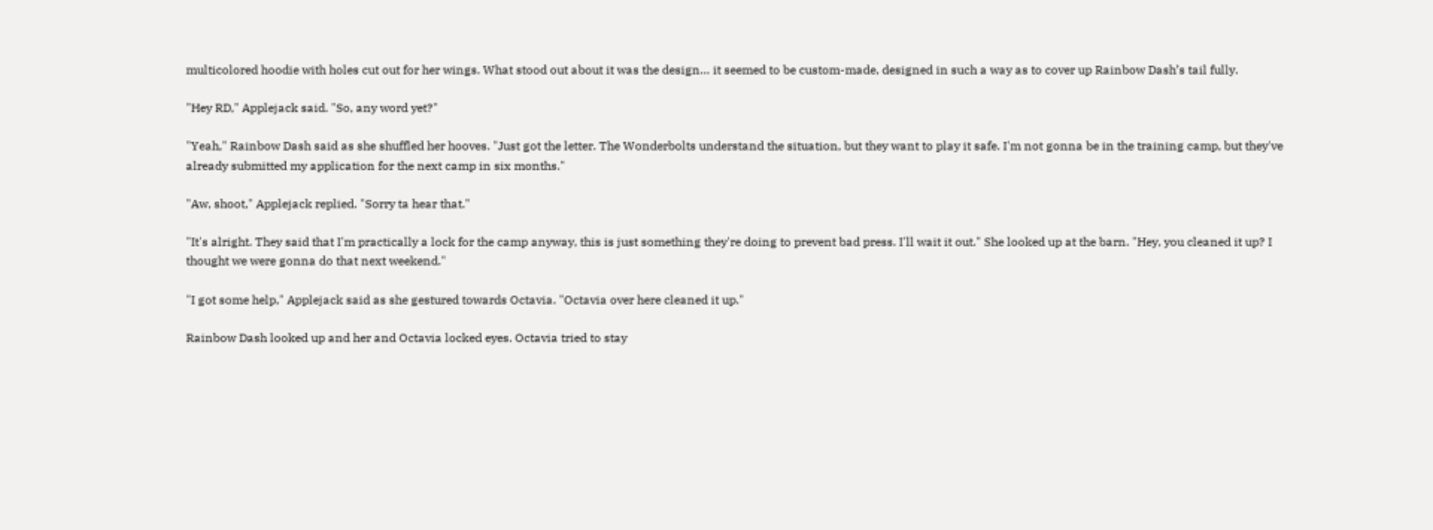multicolored hoodie with holes cut out for her wings. What stood out about it was the design… it seemed to be custom-made, designed in such a way as to cover up Rainbow Dash’s tail fully.

"Hey RD," Applejack said. "So, any word yet?"

"Yeah," Rainbow Dash said as she shuffled her hooves. "Just got the letter. The Wonderbolts understand the situation, but they want to play it safe. I'm not gonna be in the training camp, but they've already submitted my application for the next camp in six months."

"Aw, shoot," Applejack replied. "Sorry ta hear that."

"It's alright. They said that I'm practically a lock for the camp anyway, this is just something they're doing to prevent bad press. I'll wait it out." She looked up at the barn. "Hey, you cleaned it up? I thought we were gonna do that next weekend."

"I got some help," Applejack said as she gestured towards Octavia. "Octavia over here cleaned it up."

Rainbow Dash looked up and her and Octavia locked eyes. Octavia tried to stay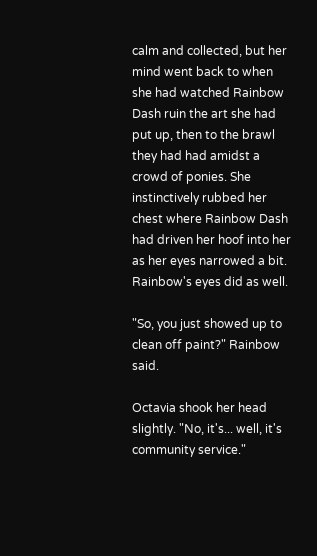calm and collected, but her mind went back to when she had watched Rainbow Dash ruin the art she had put up, then to the brawl they had had amidst a crowd of ponies. She instinctively rubbed her chest where Rainbow Dash had driven her hoof into her as her eyes narrowed a bit. Rainbow's eyes did as well.

"So, you just showed up to clean off paint?" Rainbow said.

Octavia shook her head slightly. "No, it's... well, it's community service."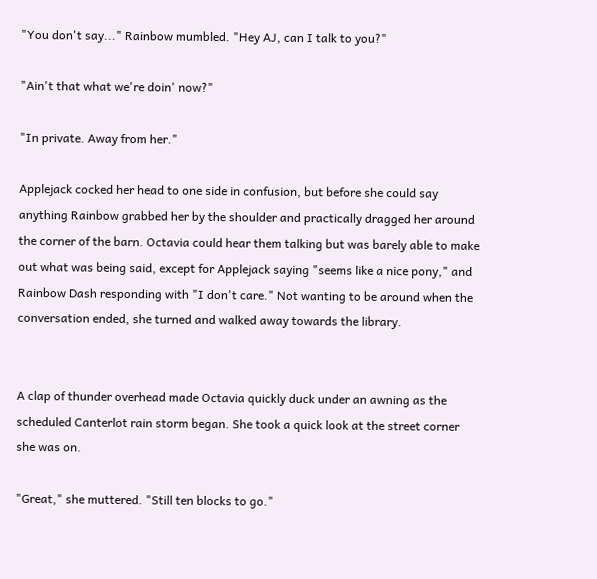"You don't say..." Rainbow mumbled. "Hey AJ, can I talk to you?"

"Ain't that what we're doin' now?"

"In private. Away from her."

Applejack cocked her head to one side in confusion, but before she could say anything Rainbow grabbed her by the shoulder and practically dragged her around the corner of the barn. Octavia could hear them talking but was barely able to make out what was being said, except for Applejack saying "seems like a nice pony," and Rainbow Dash responding with "I don't care." Not wanting to be around when the conversation ended, she turned and walked away towards the library.


A clap of thunder overhead made Octavia quickly duck under an awning as the scheduled Canterlot rain storm began. She took a quick look at the street corner she was on.

"Great," she muttered. "Still ten blocks to go."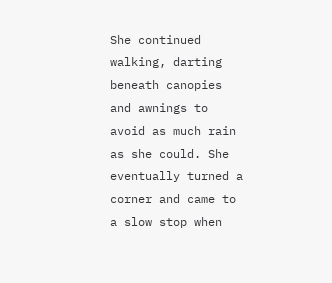She continued walking, darting beneath canopies and awnings to avoid as much rain as she could. She eventually turned a corner and came to a slow stop when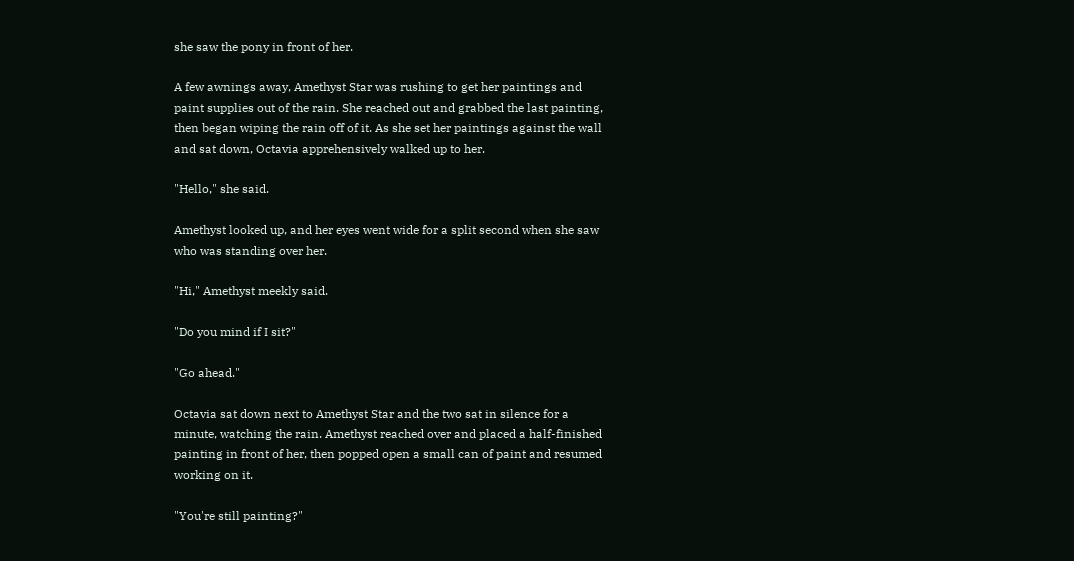she saw the pony in front of her.

A few awnings away, Amethyst Star was rushing to get her paintings and paint supplies out of the rain. She reached out and grabbed the last painting, then began wiping the rain off of it. As she set her paintings against the wall and sat down, Octavia apprehensively walked up to her.

"Hello," she said.

Amethyst looked up, and her eyes went wide for a split second when she saw who was standing over her.

"Hi," Amethyst meekly said.

"Do you mind if I sit?"

"Go ahead."

Octavia sat down next to Amethyst Star and the two sat in silence for a minute, watching the rain. Amethyst reached over and placed a half-finished painting in front of her, then popped open a small can of paint and resumed working on it.

"You're still painting?"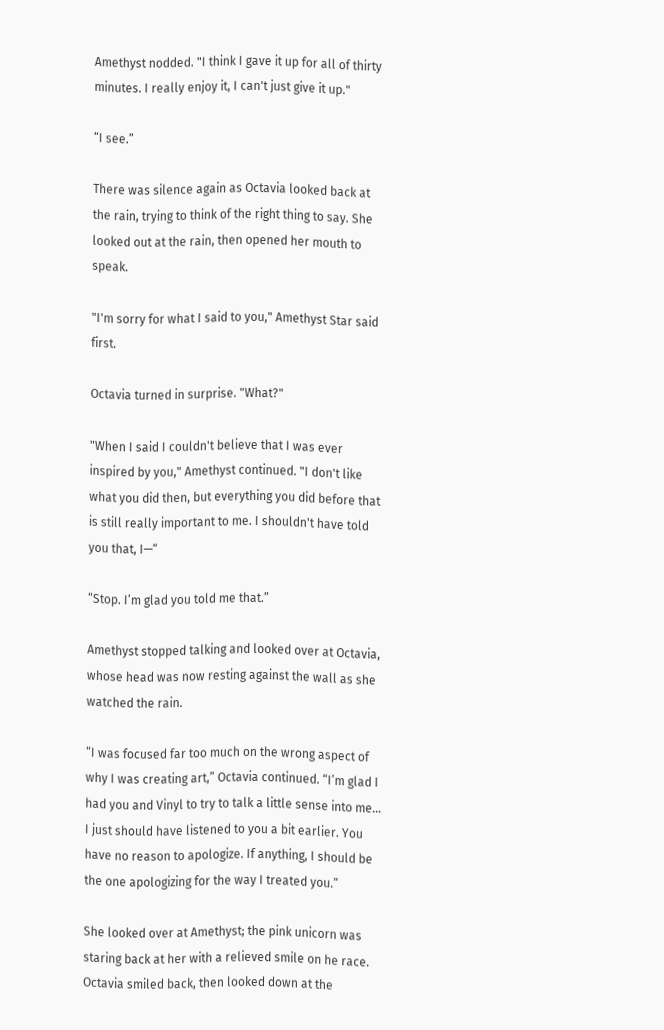Amethyst nodded. "I think I gave it up for all of thirty minutes. I really enjoy it, I can't just give it up."

“I see.”

There was silence again as Octavia looked back at the rain, trying to think of the right thing to say. She looked out at the rain, then opened her mouth to speak.

"I'm sorry for what I said to you," Amethyst Star said first.

Octavia turned in surprise. "What?"

"When I said I couldn't believe that I was ever inspired by you," Amethyst continued. "I don't like what you did then, but everything you did before that is still really important to me. I shouldn't have told you that, I—“

“Stop. I’m glad you told me that.”

Amethyst stopped talking and looked over at Octavia, whose head was now resting against the wall as she watched the rain.

“I was focused far too much on the wrong aspect of why I was creating art,” Octavia continued. “I’m glad I had you and Vinyl to try to talk a little sense into me… I just should have listened to you a bit earlier. You have no reason to apologize. If anything, I should be the one apologizing for the way I treated you.”

She looked over at Amethyst; the pink unicorn was staring back at her with a relieved smile on he race. Octavia smiled back, then looked down at the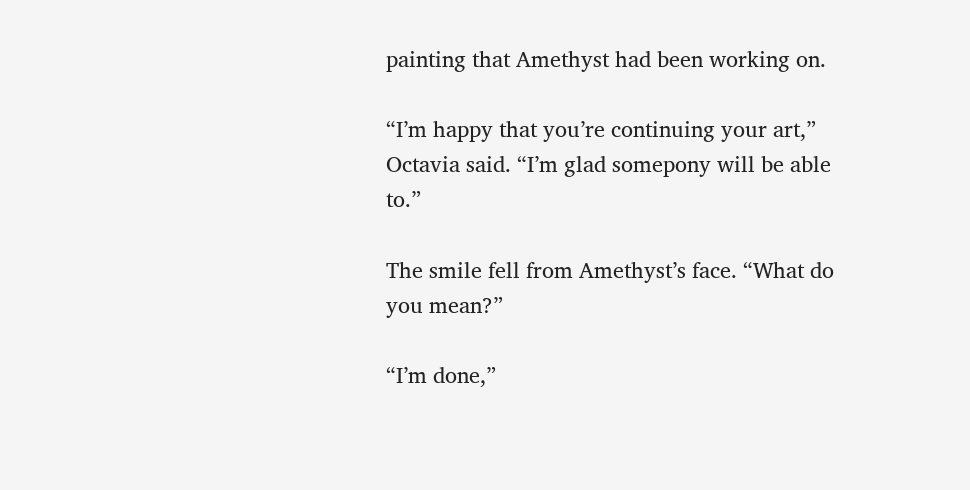painting that Amethyst had been working on.

“I’m happy that you’re continuing your art,” Octavia said. “I’m glad somepony will be able to.”

The smile fell from Amethyst’s face. “What do you mean?”

“I’m done,”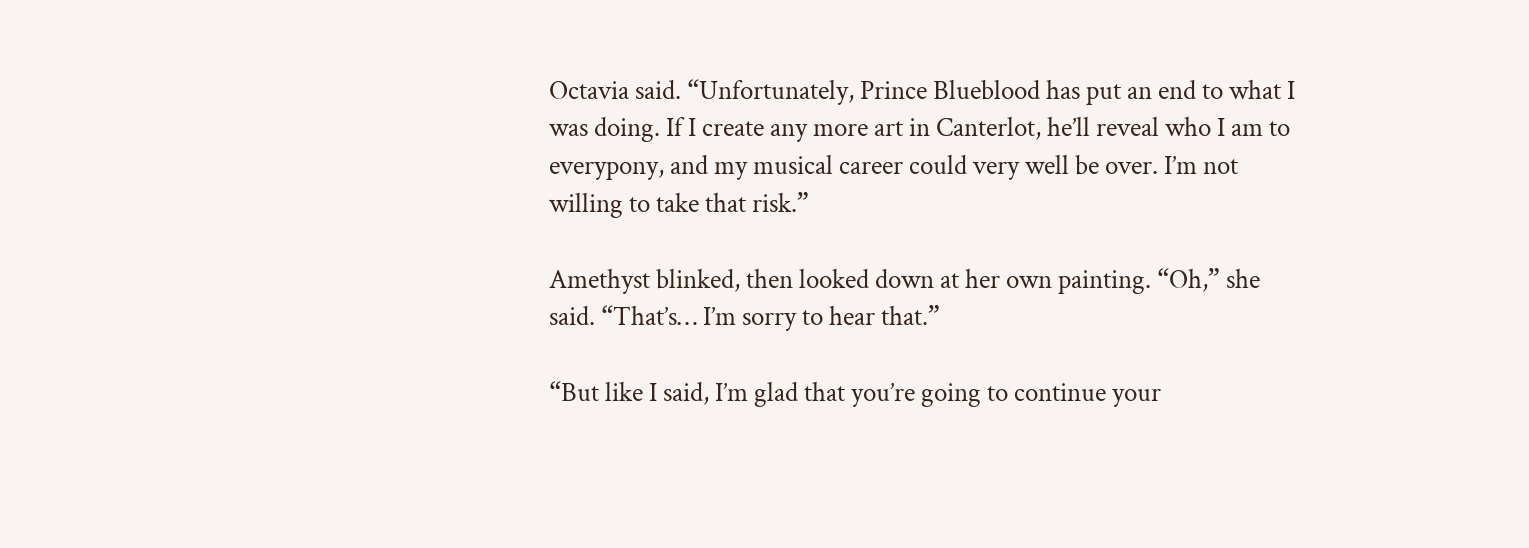Octavia said. “Unfortunately, Prince Blueblood has put an end to what I was doing. If I create any more art in Canterlot, he’ll reveal who I am to everypony, and my musical career could very well be over. I’m not willing to take that risk.”

Amethyst blinked, then looked down at her own painting. “Oh,” she said. “That’s… I’m sorry to hear that.”

“But like I said, I’m glad that you’re going to continue your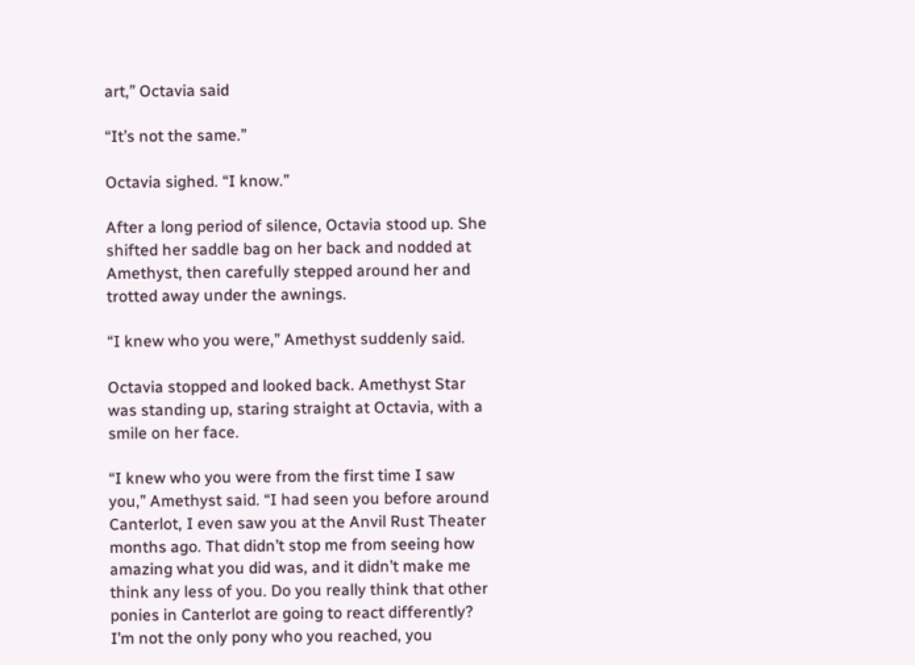art,” Octavia said

“It’s not the same.”

Octavia sighed. “I know.”

After a long period of silence, Octavia stood up. She shifted her saddle bag on her back and nodded at Amethyst, then carefully stepped around her and trotted away under the awnings.

“I knew who you were,” Amethyst suddenly said.

Octavia stopped and looked back. Amethyst Star was standing up, staring straight at Octavia, with a smile on her face.

“I knew who you were from the first time I saw you,” Amethyst said. “I had seen you before around Canterlot, I even saw you at the Anvil Rust Theater months ago. That didn’t stop me from seeing how amazing what you did was, and it didn’t make me think any less of you. Do you really think that other ponies in Canterlot are going to react differently? I’m not the only pony who you reached, you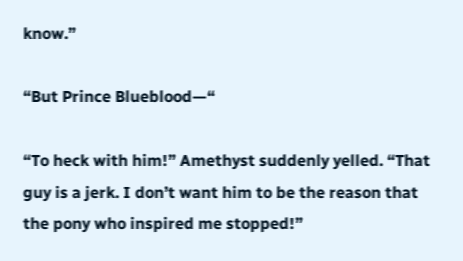know.”

“But Prince Blueblood—“

“To heck with him!” Amethyst suddenly yelled. “That guy is a jerk. I don’t want him to be the reason that the pony who inspired me stopped!”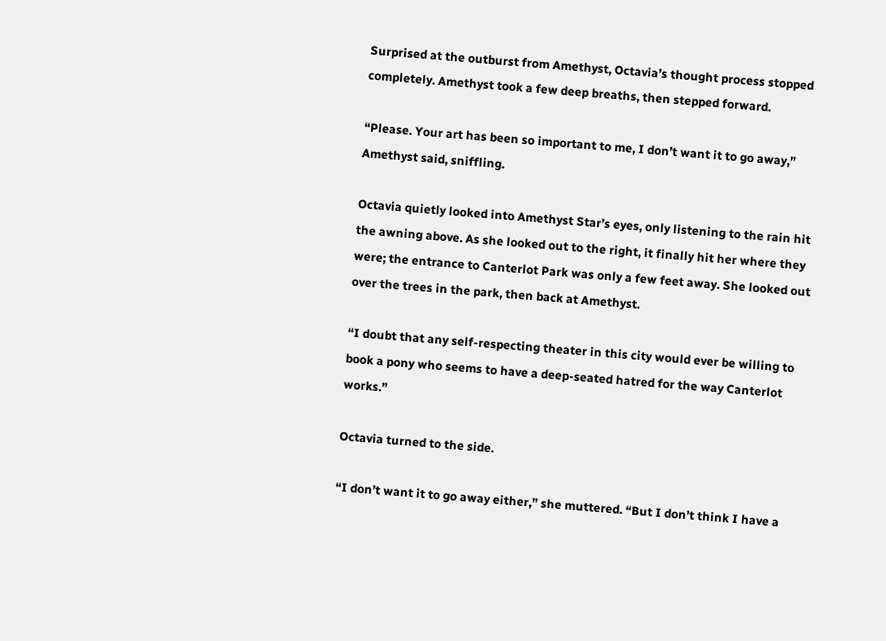Surprised at the outburst from Amethyst, Octavia’s thought process stopped completely. Amethyst took a few deep breaths, then stepped forward.

“Please. Your art has been so important to me, I don’t want it to go away,” Amethyst said, sniffling.

Octavia quietly looked into Amethyst Star’s eyes, only listening to the rain hit the awning above. As she looked out to the right, it finally hit her where they were; the entrance to Canterlot Park was only a few feet away. She looked out over the trees in the park, then back at Amethyst.

“I doubt that any self-respecting theater in this city would ever be willing to book a pony who seems to have a deep-seated hatred for the way Canterlot works.”

Octavia turned to the side.

“I don’t want it to go away either,” she muttered. “But I don’t think I have a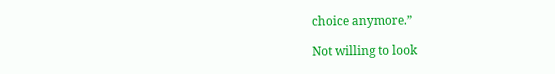choice anymore.”

Not willing to look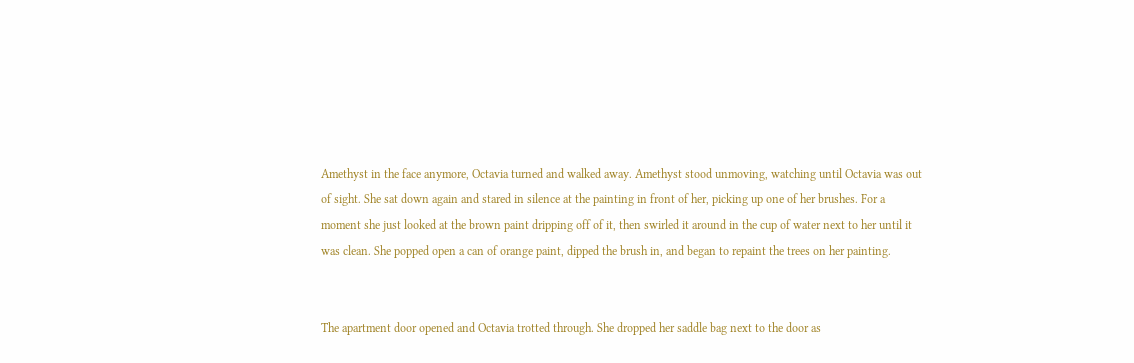Amethyst in the face anymore, Octavia turned and walked away. Amethyst stood unmoving, watching until Octavia was out of sight. She sat down again and stared in silence at the painting in front of her, picking up one of her brushes. For a moment she just looked at the brown paint dripping off of it, then swirled it around in the cup of water next to her until it was clean. She popped open a can of orange paint, dipped the brush in, and began to repaint the trees on her painting.


The apartment door opened and Octavia trotted through. She dropped her saddle bag next to the door as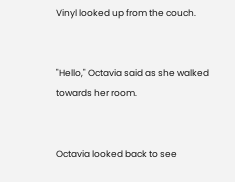Vinyl looked up from the couch.


"Hello," Octavia said as she walked towards her room.


Octavia looked back to see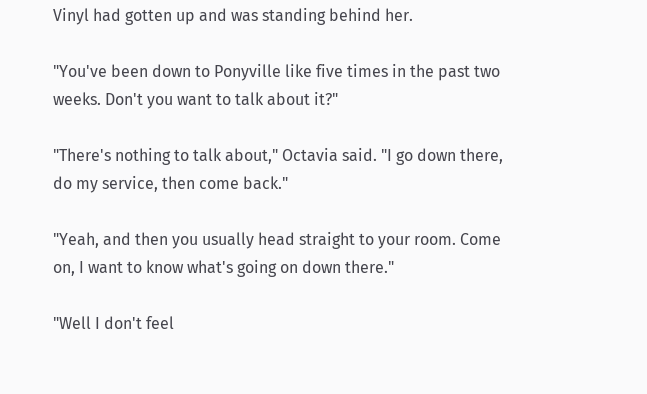Vinyl had gotten up and was standing behind her.

"You've been down to Ponyville like five times in the past two weeks. Don't you want to talk about it?"

"There's nothing to talk about," Octavia said. "I go down there, do my service, then come back."

"Yeah, and then you usually head straight to your room. Come on, I want to know what's going on down there."

"Well I don't feel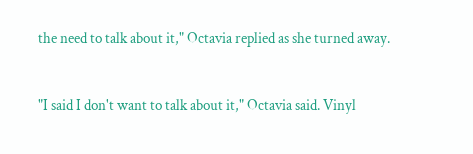the need to talk about it," Octavia replied as she turned away.


"I said I don't want to talk about it," Octavia said. Vinyl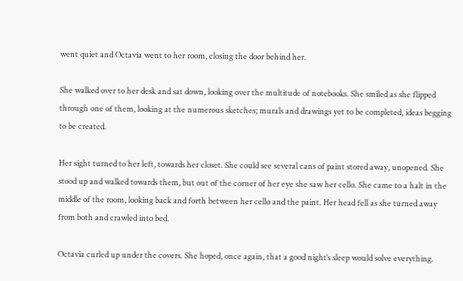went quiet and Octavia went to her room, closing the door behind her.

She walked over to her desk and sat down, looking over the multitude of notebooks. She smiled as she flipped through one of them, looking at the numerous sketches; murals and drawings yet to be completed, ideas begging to be created.

Her sight turned to her left, towards her closet. She could see several cans of paint stored away, unopened. She stood up and walked towards them, but out of the corner of her eye she saw her cello. She came to a halt in the middle of the room, looking back and forth between her cello and the paint. Her head fell as she turned away from both and crawled into bed.

Octavia curled up under the covers. She hoped, once again, that a good night’s sleep would solve everything.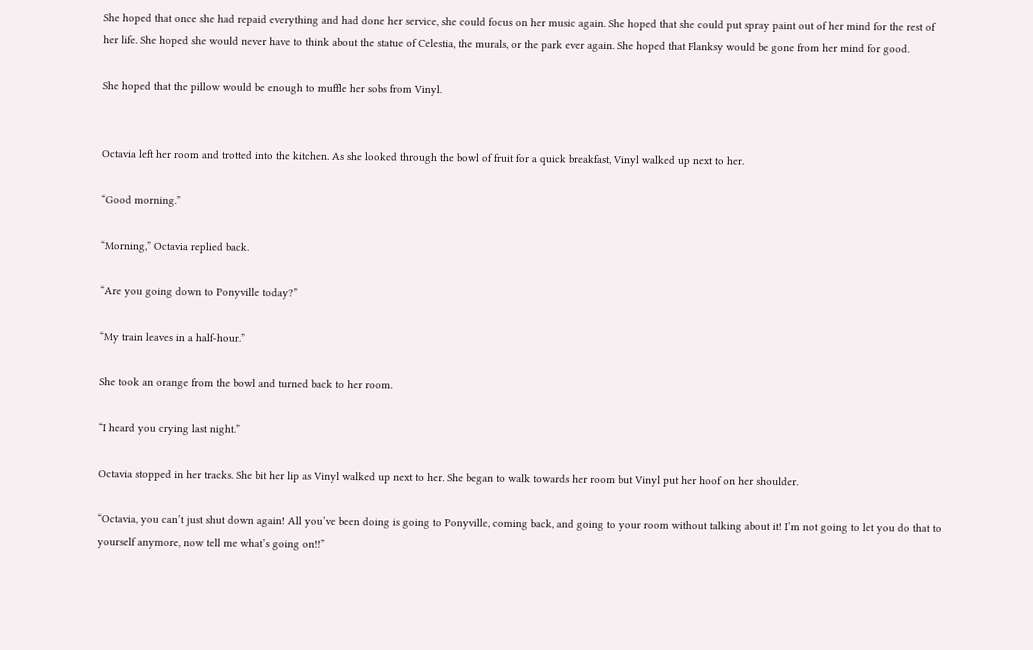She hoped that once she had repaid everything and had done her service, she could focus on her music again. She hoped that she could put spray paint out of her mind for the rest of her life. She hoped she would never have to think about the statue of Celestia, the murals, or the park ever again. She hoped that Flanksy would be gone from her mind for good.

She hoped that the pillow would be enough to muffle her sobs from Vinyl.


Octavia left her room and trotted into the kitchen. As she looked through the bowl of fruit for a quick breakfast, Vinyl walked up next to her.

“Good morning.”

“Morning,” Octavia replied back.

“Are you going down to Ponyville today?”

“My train leaves in a half-hour.”

She took an orange from the bowl and turned back to her room.

“I heard you crying last night.”

Octavia stopped in her tracks. She bit her lip as Vinyl walked up next to her. She began to walk towards her room but Vinyl put her hoof on her shoulder.

“Octavia, you can’t just shut down again! All you’ve been doing is going to Ponyville, coming back, and going to your room without talking about it! I’m not going to let you do that to yourself anymore, now tell me what’s going on!!”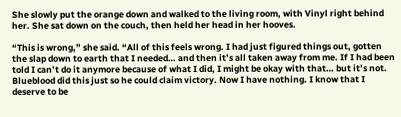She slowly put the orange down and walked to the living room, with Vinyl right behind her. She sat down on the couch, then held her head in her hooves.

“This is wrong,” she said. “All of this feels wrong. I had just figured things out, gotten the slap down to earth that I needed… and then it’s all taken away from me. If I had been told I can’t do it anymore because of what I did, I might be okay with that… but it’s not. Blueblood did this just so he could claim victory. Now I have nothing. I know that I deserve to be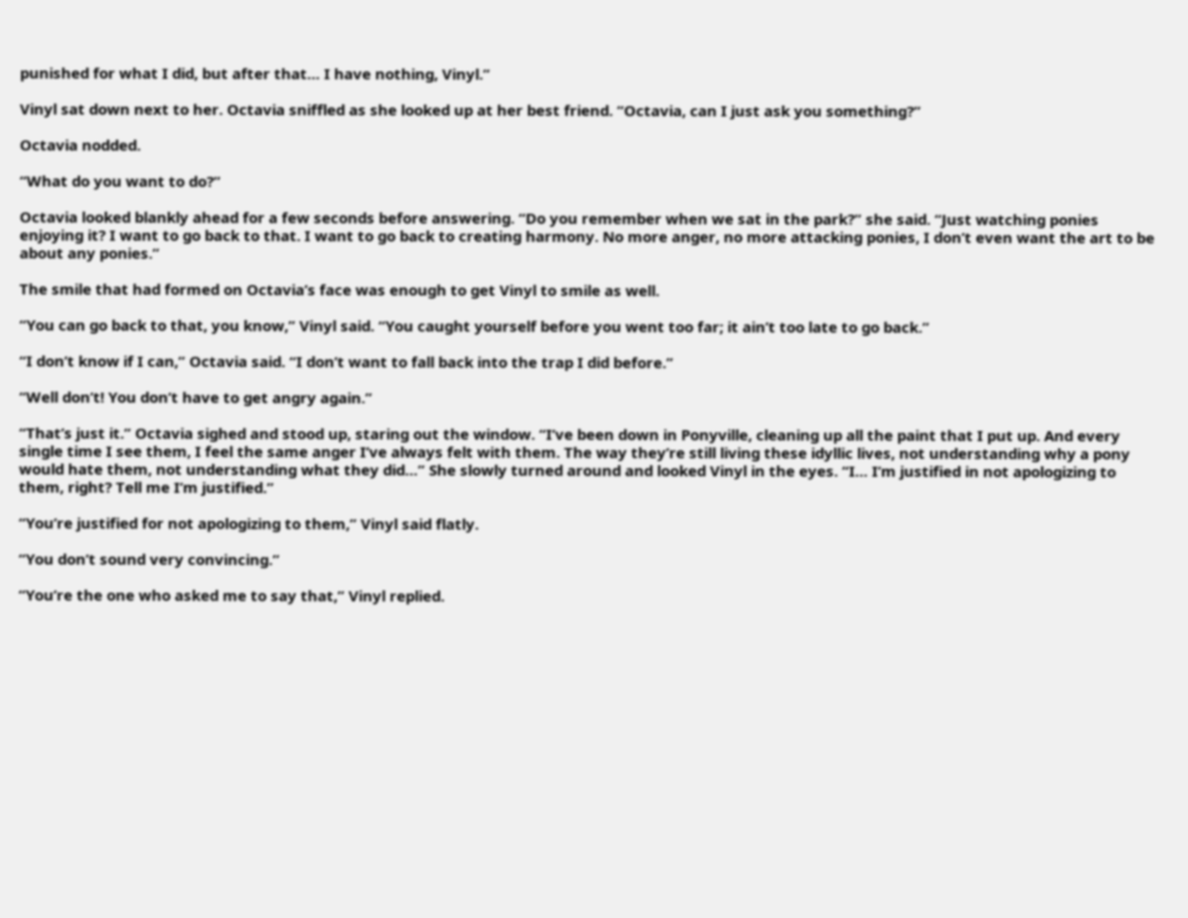punished for what I did, but after that… I have nothing, Vinyl.”

Vinyl sat down next to her. Octavia sniffled as she looked up at her best friend. “Octavia, can I just ask you something?”

Octavia nodded.

“What do you want to do?”

Octavia looked blankly ahead for a few seconds before answering. “Do you remember when we sat in the park?” she said. “Just watching ponies enjoying it? I want to go back to that. I want to go back to creating harmony. No more anger, no more attacking ponies, I don’t even want the art to be about any ponies.”

The smile that had formed on Octavia’s face was enough to get Vinyl to smile as well.

“You can go back to that, you know,” Vinyl said. “You caught yourself before you went too far; it ain’t too late to go back.”

“I don’t know if I can,” Octavia said. “I don’t want to fall back into the trap I did before.”

“Well don’t! You don’t have to get angry again.”

“That’s just it.” Octavia sighed and stood up, staring out the window. “I’ve been down in Ponyville, cleaning up all the paint that I put up. And every single time I see them, I feel the same anger I’ve always felt with them. The way they’re still living these idyllic lives, not understanding why a pony would hate them, not understanding what they did…” She slowly turned around and looked Vinyl in the eyes. “I… I’m justified in not apologizing to them, right? Tell me I’m justified.”

“You’re justified for not apologizing to them,” Vinyl said flatly.

“You don’t sound very convincing.”

“You’re the one who asked me to say that,” Vinyl replied.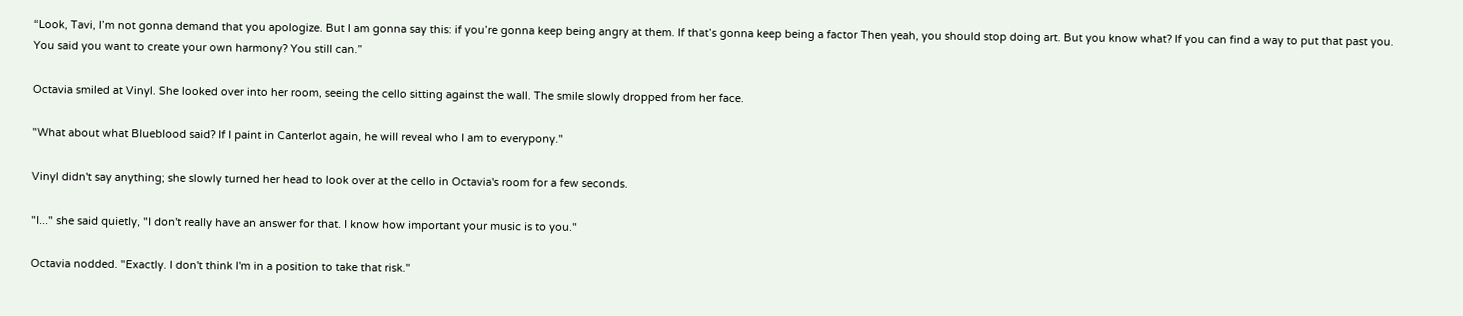“Look, Tavi, I’m not gonna demand that you apologize. But I am gonna say this: if you’re gonna keep being angry at them. If that’s gonna keep being a factor Then yeah, you should stop doing art. But you know what? If you can find a way to put that past you. You said you want to create your own harmony? You still can.”

Octavia smiled at Vinyl. She looked over into her room, seeing the cello sitting against the wall. The smile slowly dropped from her face.

"What about what Blueblood said? If I paint in Canterlot again, he will reveal who I am to everypony."

Vinyl didn't say anything; she slowly turned her head to look over at the cello in Octavia's room for a few seconds.

"I..." she said quietly, "I don't really have an answer for that. I know how important your music is to you."

Octavia nodded. "Exactly. I don't think I'm in a position to take that risk."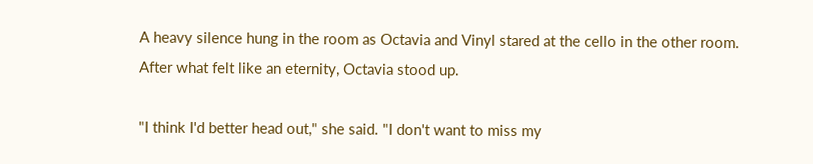A heavy silence hung in the room as Octavia and Vinyl stared at the cello in the other room. After what felt like an eternity, Octavia stood up.

"I think I'd better head out," she said. "I don't want to miss my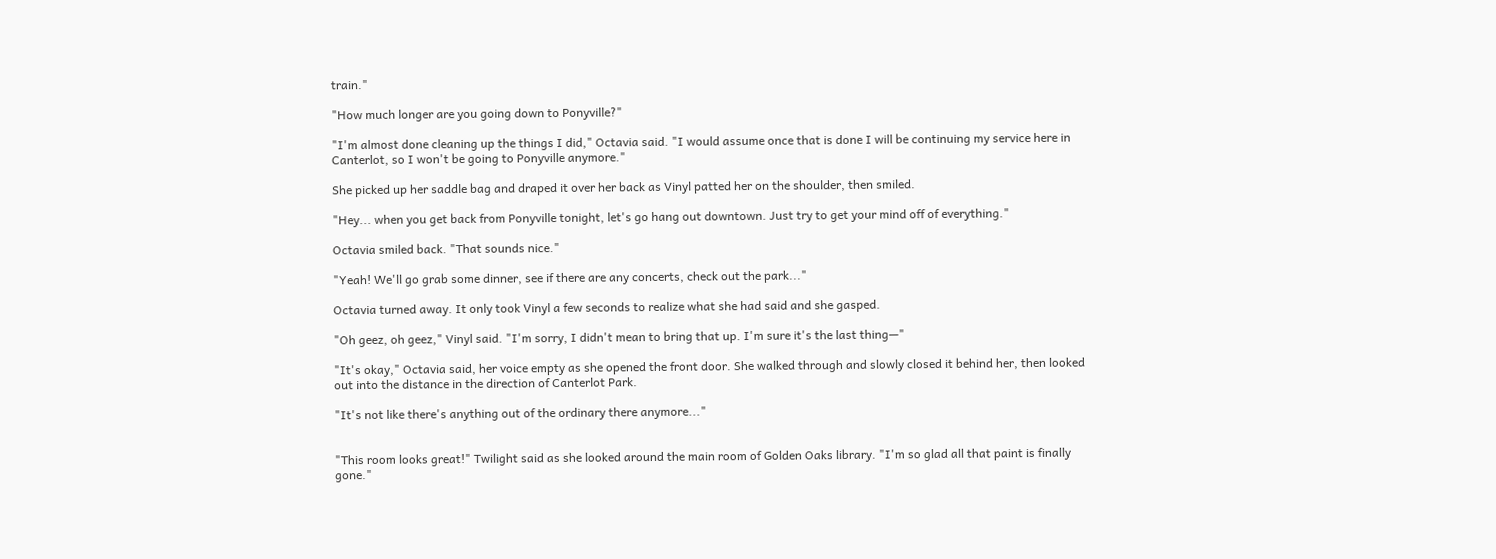train."

"How much longer are you going down to Ponyville?"

"I'm almost done cleaning up the things I did," Octavia said. "I would assume once that is done I will be continuing my service here in Canterlot, so I won't be going to Ponyville anymore."

She picked up her saddle bag and draped it over her back as Vinyl patted her on the shoulder, then smiled.

"Hey... when you get back from Ponyville tonight, let's go hang out downtown. Just try to get your mind off of everything."

Octavia smiled back. "That sounds nice."

"Yeah! We'll go grab some dinner, see if there are any concerts, check out the park..."

Octavia turned away. It only took Vinyl a few seconds to realize what she had said and she gasped.

"Oh geez, oh geez," Vinyl said. "I'm sorry, I didn't mean to bring that up. I'm sure it's the last thing—"

"It's okay," Octavia said, her voice empty as she opened the front door. She walked through and slowly closed it behind her, then looked out into the distance in the direction of Canterlot Park.

"It's not like there's anything out of the ordinary there anymore..."


"This room looks great!" Twilight said as she looked around the main room of Golden Oaks library. "I'm so glad all that paint is finally gone."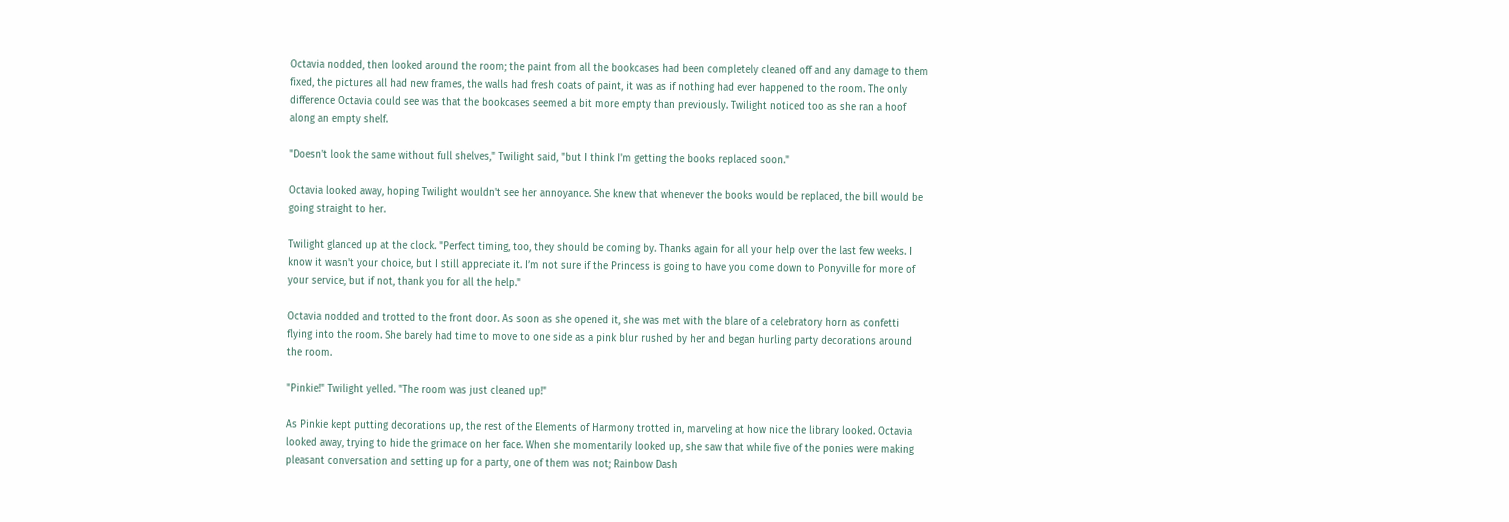Octavia nodded, then looked around the room; the paint from all the bookcases had been completely cleaned off and any damage to them fixed, the pictures all had new frames, the walls had fresh coats of paint, it was as if nothing had ever happened to the room. The only difference Octavia could see was that the bookcases seemed a bit more empty than previously. Twilight noticed too as she ran a hoof along an empty shelf.

"Doesn't look the same without full shelves," Twilight said, "but I think I'm getting the books replaced soon."

Octavia looked away, hoping Twilight wouldn't see her annoyance. She knew that whenever the books would be replaced, the bill would be going straight to her.

Twilight glanced up at the clock. "Perfect timing, too, they should be coming by. Thanks again for all your help over the last few weeks. I know it wasn't your choice, but I still appreciate it. I’m not sure if the Princess is going to have you come down to Ponyville for more of your service, but if not, thank you for all the help."

Octavia nodded and trotted to the front door. As soon as she opened it, she was met with the blare of a celebratory horn as confetti flying into the room. She barely had time to move to one side as a pink blur rushed by her and began hurling party decorations around the room.

"Pinkie!" Twilight yelled. "The room was just cleaned up!"

As Pinkie kept putting decorations up, the rest of the Elements of Harmony trotted in, marveling at how nice the library looked. Octavia looked away, trying to hide the grimace on her face. When she momentarily looked up, she saw that while five of the ponies were making pleasant conversation and setting up for a party, one of them was not; Rainbow Dash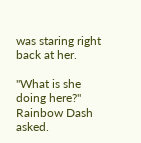was staring right back at her.

"What is she doing here?" Rainbow Dash asked.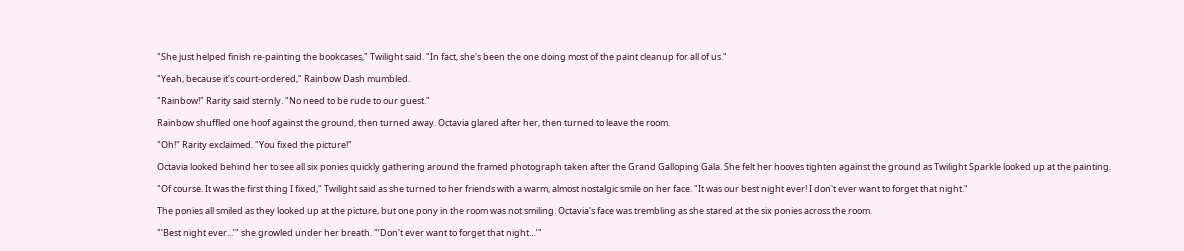"She just helped finish re-painting the bookcases," Twilight said. "In fact, she's been the one doing most of the paint cleanup for all of us."

"Yeah, because it's court-ordered," Rainbow Dash mumbled.

"Rainbow!" Rarity said sternly. "No need to be rude to our guest."

Rainbow shuffled one hoof against the ground, then turned away. Octavia glared after her, then turned to leave the room.

"Oh!" Rarity exclaimed. "You fixed the picture!"

Octavia looked behind her to see all six ponies quickly gathering around the framed photograph taken after the Grand Galloping Gala. She felt her hooves tighten against the ground as Twilight Sparkle looked up at the painting.

"Of course. It was the first thing I fixed," Twilight said as she turned to her friends with a warm, almost nostalgic smile on her face. "It was our best night ever! I don't ever want to forget that night."

The ponies all smiled as they looked up at the picture, but one pony in the room was not smiling. Octavia's face was trembling as she stared at the six ponies across the room.

"’Best night ever...’" she growled under her breath. "’Don't ever want to forget that night…’"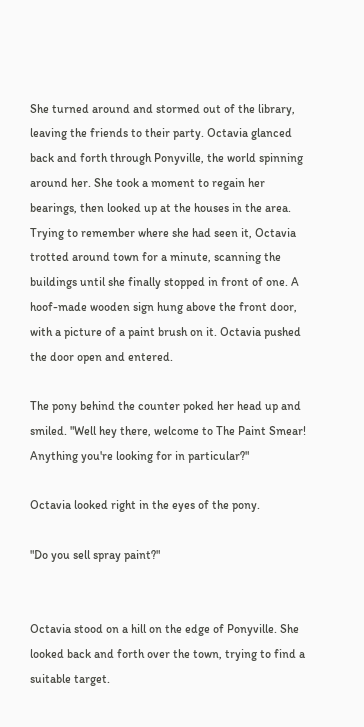She turned around and stormed out of the library, leaving the friends to their party. Octavia glanced back and forth through Ponyville, the world spinning around her. She took a moment to regain her bearings, then looked up at the houses in the area. Trying to remember where she had seen it, Octavia trotted around town for a minute, scanning the buildings until she finally stopped in front of one. A hoof-made wooden sign hung above the front door, with a picture of a paint brush on it. Octavia pushed the door open and entered.

The pony behind the counter poked her head up and smiled. "Well hey there, welcome to The Paint Smear! Anything you're looking for in particular?"

Octavia looked right in the eyes of the pony.

"Do you sell spray paint?"


Octavia stood on a hill on the edge of Ponyville. She looked back and forth over the town, trying to find a suitable target.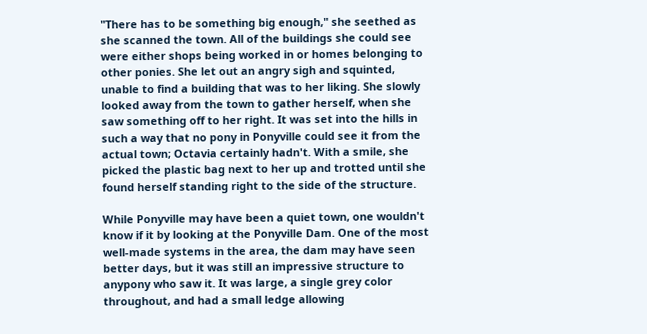"There has to be something big enough," she seethed as she scanned the town. All of the buildings she could see were either shops being worked in or homes belonging to other ponies. She let out an angry sigh and squinted, unable to find a building that was to her liking. She slowly looked away from the town to gather herself, when she saw something off to her right. It was set into the hills in such a way that no pony in Ponyville could see it from the actual town; Octavia certainly hadn't. With a smile, she picked the plastic bag next to her up and trotted until she found herself standing right to the side of the structure.

While Ponyville may have been a quiet town, one wouldn't know if it by looking at the Ponyville Dam. One of the most well-made systems in the area, the dam may have seen better days, but it was still an impressive structure to anypony who saw it. It was large, a single grey color throughout, and had a small ledge allowing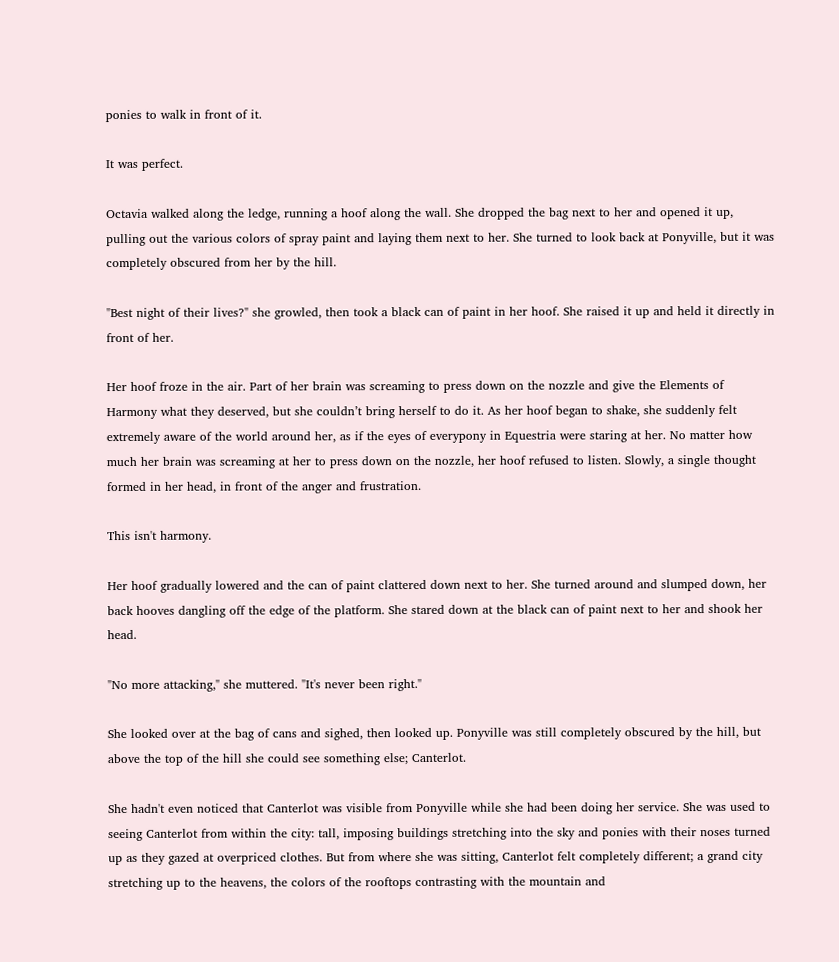ponies to walk in front of it.

It was perfect.

Octavia walked along the ledge, running a hoof along the wall. She dropped the bag next to her and opened it up, pulling out the various colors of spray paint and laying them next to her. She turned to look back at Ponyville, but it was completely obscured from her by the hill.

"Best night of their lives?" she growled, then took a black can of paint in her hoof. She raised it up and held it directly in front of her.

Her hoof froze in the air. Part of her brain was screaming to press down on the nozzle and give the Elements of Harmony what they deserved, but she couldn’t bring herself to do it. As her hoof began to shake, she suddenly felt extremely aware of the world around her, as if the eyes of everypony in Equestria were staring at her. No matter how much her brain was screaming at her to press down on the nozzle, her hoof refused to listen. Slowly, a single thought formed in her head, in front of the anger and frustration.

This isn't harmony.

Her hoof gradually lowered and the can of paint clattered down next to her. She turned around and slumped down, her back hooves dangling off the edge of the platform. She stared down at the black can of paint next to her and shook her head.

"No more attacking," she muttered. "It's never been right."

She looked over at the bag of cans and sighed, then looked up. Ponyville was still completely obscured by the hill, but above the top of the hill she could see something else; Canterlot.

She hadn't even noticed that Canterlot was visible from Ponyville while she had been doing her service. She was used to seeing Canterlot from within the city: tall, imposing buildings stretching into the sky and ponies with their noses turned up as they gazed at overpriced clothes. But from where she was sitting, Canterlot felt completely different; a grand city stretching up to the heavens, the colors of the rooftops contrasting with the mountain and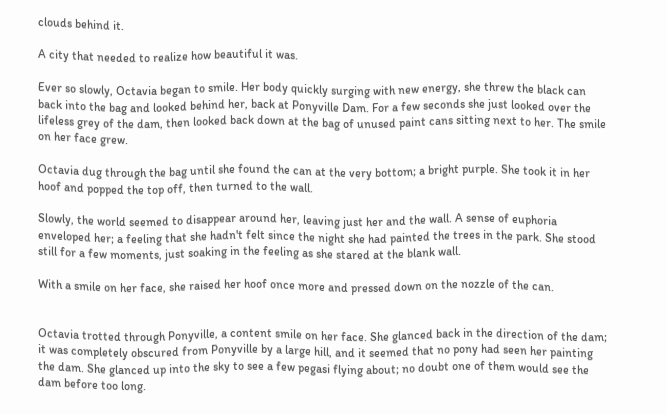clouds behind it.

A city that needed to realize how beautiful it was.

Ever so slowly, Octavia began to smile. Her body quickly surging with new energy, she threw the black can back into the bag and looked behind her, back at Ponyville Dam. For a few seconds she just looked over the lifeless grey of the dam, then looked back down at the bag of unused paint cans sitting next to her. The smile on her face grew.

Octavia dug through the bag until she found the can at the very bottom; a bright purple. She took it in her hoof and popped the top off, then turned to the wall.

Slowly, the world seemed to disappear around her, leaving just her and the wall. A sense of euphoria enveloped her; a feeling that she hadn't felt since the night she had painted the trees in the park. She stood still for a few moments, just soaking in the feeling as she stared at the blank wall.

With a smile on her face, she raised her hoof once more and pressed down on the nozzle of the can.


Octavia trotted through Ponyville, a content smile on her face. She glanced back in the direction of the dam; it was completely obscured from Ponyville by a large hill, and it seemed that no pony had seen her painting the dam. She glanced up into the sky to see a few pegasi flying about; no doubt one of them would see the dam before too long.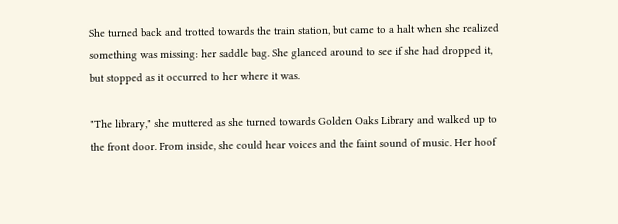She turned back and trotted towards the train station, but came to a halt when she realized something was missing: her saddle bag. She glanced around to see if she had dropped it, but stopped as it occurred to her where it was.

"The library," she muttered as she turned towards Golden Oaks Library and walked up to the front door. From inside, she could hear voices and the faint sound of music. Her hoof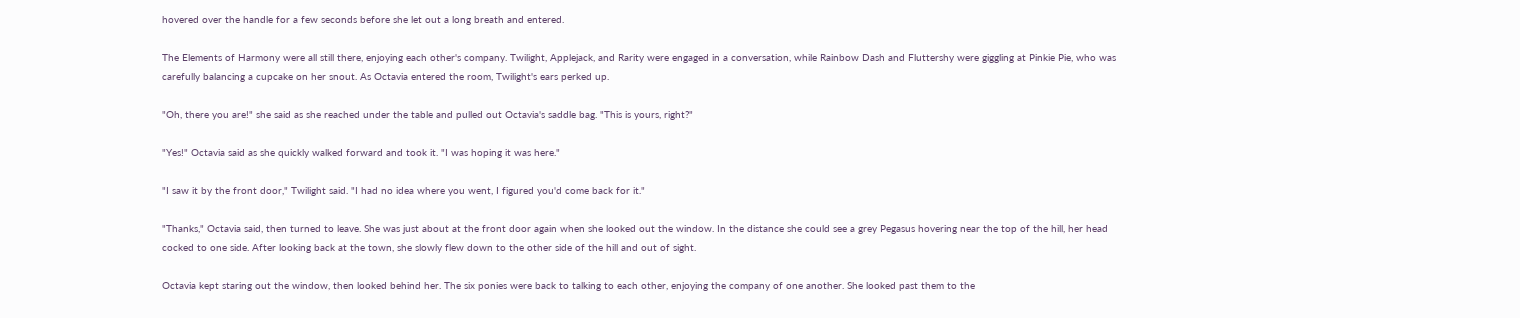hovered over the handle for a few seconds before she let out a long breath and entered.

The Elements of Harmony were all still there, enjoying each other's company. Twilight, Applejack, and Rarity were engaged in a conversation, while Rainbow Dash and Fluttershy were giggling at Pinkie Pie, who was carefully balancing a cupcake on her snout. As Octavia entered the room, Twilight's ears perked up.

"Oh, there you are!" she said as she reached under the table and pulled out Octavia's saddle bag. "This is yours, right?"

"Yes!" Octavia said as she quickly walked forward and took it. "I was hoping it was here."

"I saw it by the front door," Twilight said. "I had no idea where you went, I figured you'd come back for it."

"Thanks," Octavia said, then turned to leave. She was just about at the front door again when she looked out the window. In the distance she could see a grey Pegasus hovering near the top of the hill, her head cocked to one side. After looking back at the town, she slowly flew down to the other side of the hill and out of sight.

Octavia kept staring out the window, then looked behind her. The six ponies were back to talking to each other, enjoying the company of one another. She looked past them to the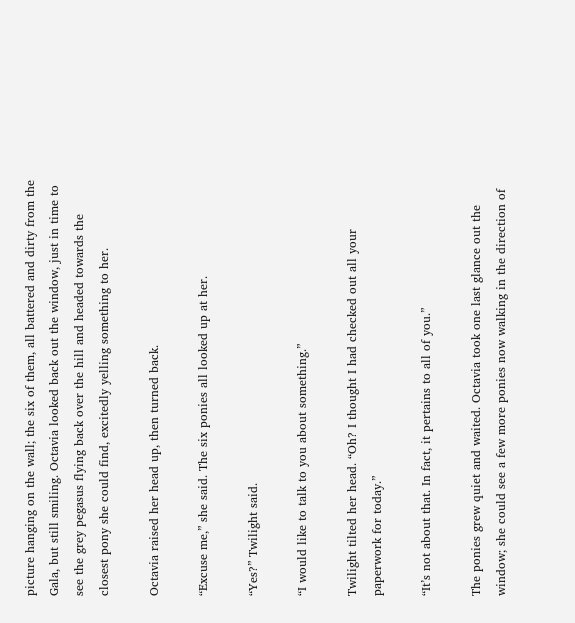picture hanging on the wall; the six of them, all battered and dirty from the Gala, but still smiling. Octavia looked back out the window, just in time to see the grey pegasus flying back over the hill and headed towards the closest pony she could find, excitedly yelling something to her.

Octavia raised her head up, then turned back.

“Excuse me,” she said. The six ponies all looked up at her.

“Yes?” Twilight said.

“I would like to talk to you about something.”

Twilight tilted her head. “Oh? I thought I had checked out all your paperwork for today.”

“It’s not about that. In fact, it pertains to all of you.”

The ponies grew quiet and waited. Octavia took one last glance out the window; she could see a few more ponies now walking in the direction of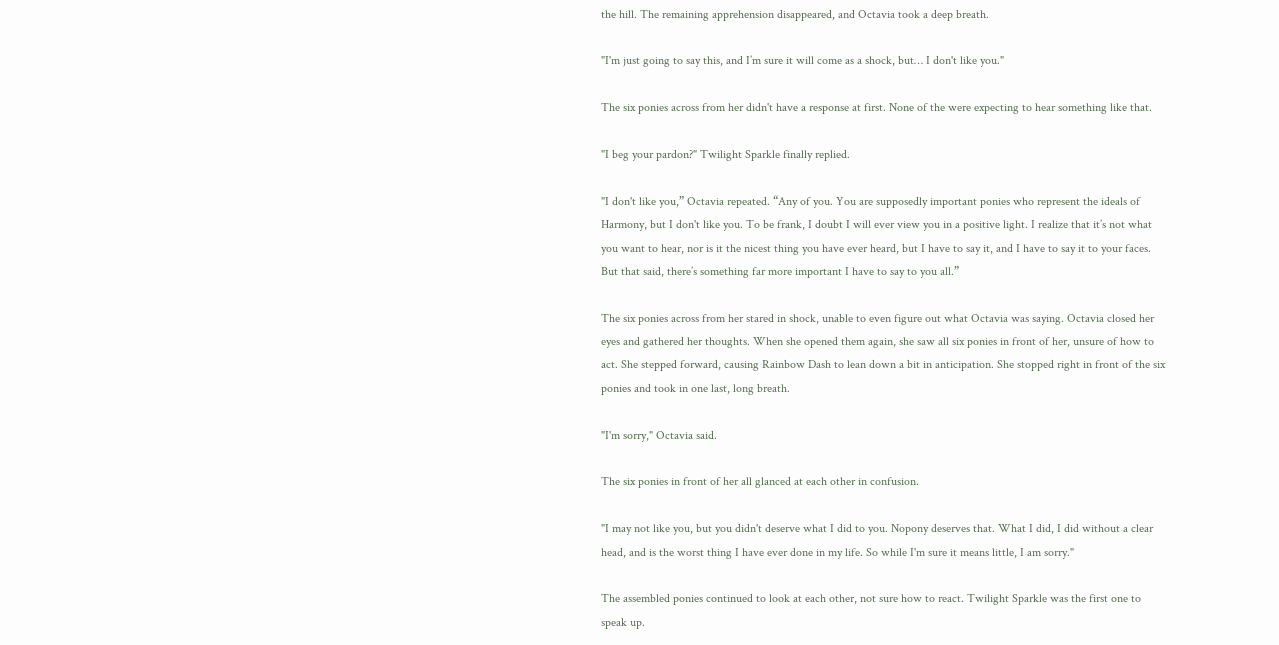the hill. The remaining apprehension disappeared, and Octavia took a deep breath.

"I'm just going to say this, and I’m sure it will come as a shock, but… I don't like you."

The six ponies across from her didn't have a response at first. None of the were expecting to hear something like that.

"I beg your pardon?" Twilight Sparkle finally replied.

"I don't like you,” Octavia repeated. “Any of you. You are supposedly important ponies who represent the ideals of Harmony, but I don't like you. To be frank, I doubt I will ever view you in a positive light. I realize that it’s not what you want to hear, nor is it the nicest thing you have ever heard, but I have to say it, and I have to say it to your faces. But that said, there’s something far more important I have to say to you all.”

The six ponies across from her stared in shock, unable to even figure out what Octavia was saying. Octavia closed her eyes and gathered her thoughts. When she opened them again, she saw all six ponies in front of her, unsure of how to act. She stepped forward, causing Rainbow Dash to lean down a bit in anticipation. She stopped right in front of the six ponies and took in one last, long breath.

"I'm sorry," Octavia said.

The six ponies in front of her all glanced at each other in confusion.

"I may not like you, but you didn't deserve what I did to you. Nopony deserves that. What I did, I did without a clear head, and is the worst thing I have ever done in my life. So while I'm sure it means little, I am sorry."

The assembled ponies continued to look at each other, not sure how to react. Twilight Sparkle was the first one to speak up.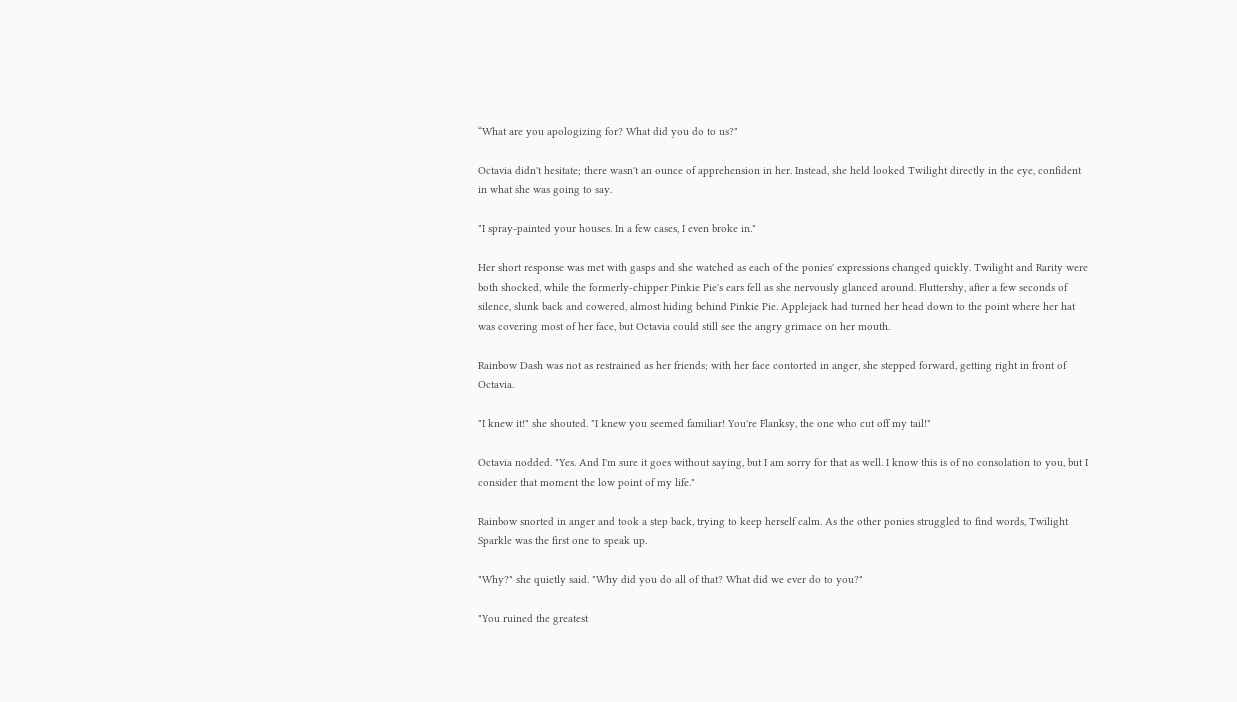“What are you apologizing for? What did you do to us?"

Octavia didn't hesitate; there wasn't an ounce of apprehension in her. Instead, she held looked Twilight directly in the eye, confident in what she was going to say.

"I spray-painted your houses. In a few cases, I even broke in."

Her short response was met with gasps and she watched as each of the ponies' expressions changed quickly. Twilight and Rarity were both shocked, while the formerly-chipper Pinkie Pie's ears fell as she nervously glanced around. Fluttershy, after a few seconds of silence, slunk back and cowered, almost hiding behind Pinkie Pie. Applejack had turned her head down to the point where her hat was covering most of her face, but Octavia could still see the angry grimace on her mouth.

Rainbow Dash was not as restrained as her friends; with her face contorted in anger, she stepped forward, getting right in front of Octavia.

"I knew it!" she shouted. "I knew you seemed familiar! You're Flanksy, the one who cut off my tail!"

Octavia nodded. "Yes. And I'm sure it goes without saying, but I am sorry for that as well. I know this is of no consolation to you, but I consider that moment the low point of my life."

Rainbow snorted in anger and took a step back, trying to keep herself calm. As the other ponies struggled to find words, Twilight Sparkle was the first one to speak up.

"Why?" she quietly said. "Why did you do all of that? What did we ever do to you?"

"You ruined the greatest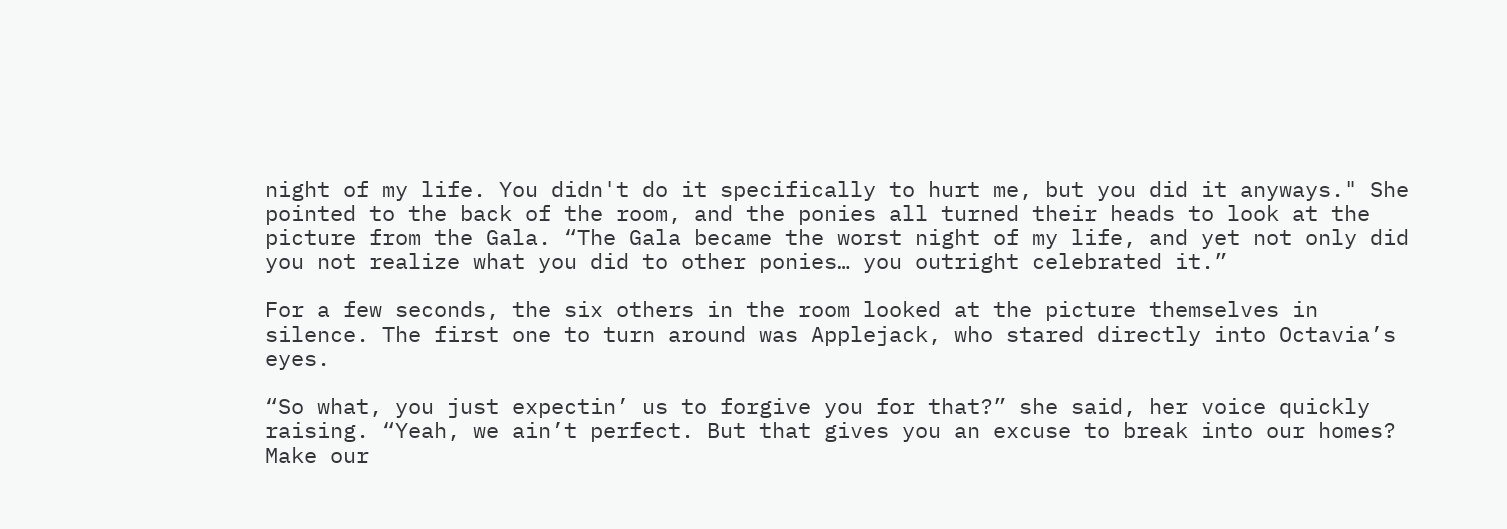night of my life. You didn't do it specifically to hurt me, but you did it anyways." She pointed to the back of the room, and the ponies all turned their heads to look at the picture from the Gala. “The Gala became the worst night of my life, and yet not only did you not realize what you did to other ponies… you outright celebrated it.”

For a few seconds, the six others in the room looked at the picture themselves in silence. The first one to turn around was Applejack, who stared directly into Octavia’s eyes.

“So what, you just expectin’ us to forgive you for that?” she said, her voice quickly raising. “Yeah, we ain’t perfect. But that gives you an excuse to break into our homes? Make our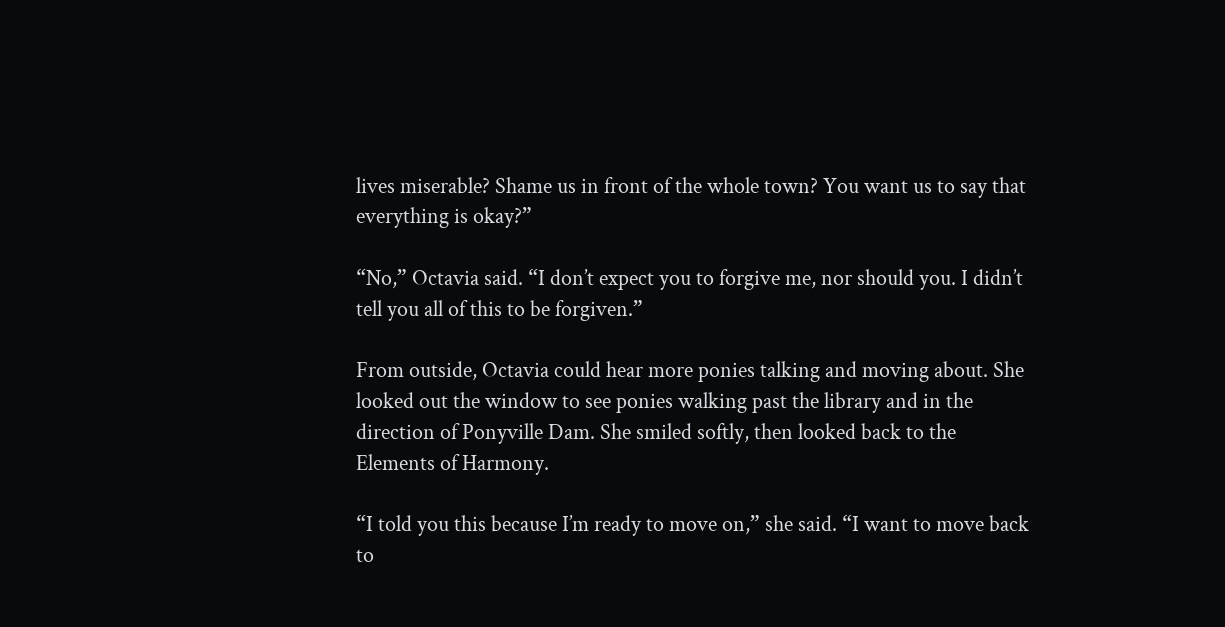lives miserable? Shame us in front of the whole town? You want us to say that everything is okay?”

“No,” Octavia said. “I don’t expect you to forgive me, nor should you. I didn’t tell you all of this to be forgiven.”

From outside, Octavia could hear more ponies talking and moving about. She looked out the window to see ponies walking past the library and in the direction of Ponyville Dam. She smiled softly, then looked back to the Elements of Harmony.

“I told you this because I’m ready to move on,” she said. “I want to move back to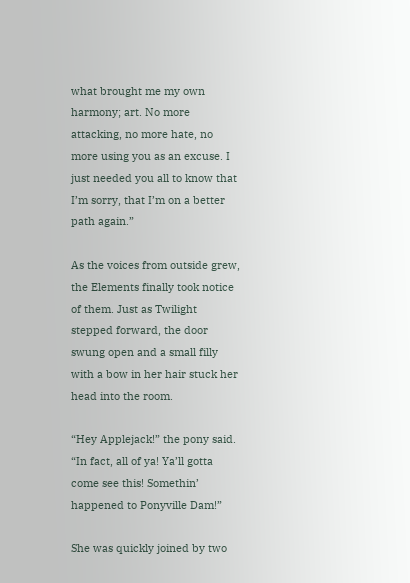what brought me my own harmony; art. No more attacking, no more hate, no more using you as an excuse. I just needed you all to know that I’m sorry, that I’m on a better path again.”

As the voices from outside grew, the Elements finally took notice of them. Just as Twilight stepped forward, the door swung open and a small filly with a bow in her hair stuck her head into the room.

“Hey Applejack!” the pony said. “In fact, all of ya! Ya’ll gotta come see this! Somethin’ happened to Ponyville Dam!”

She was quickly joined by two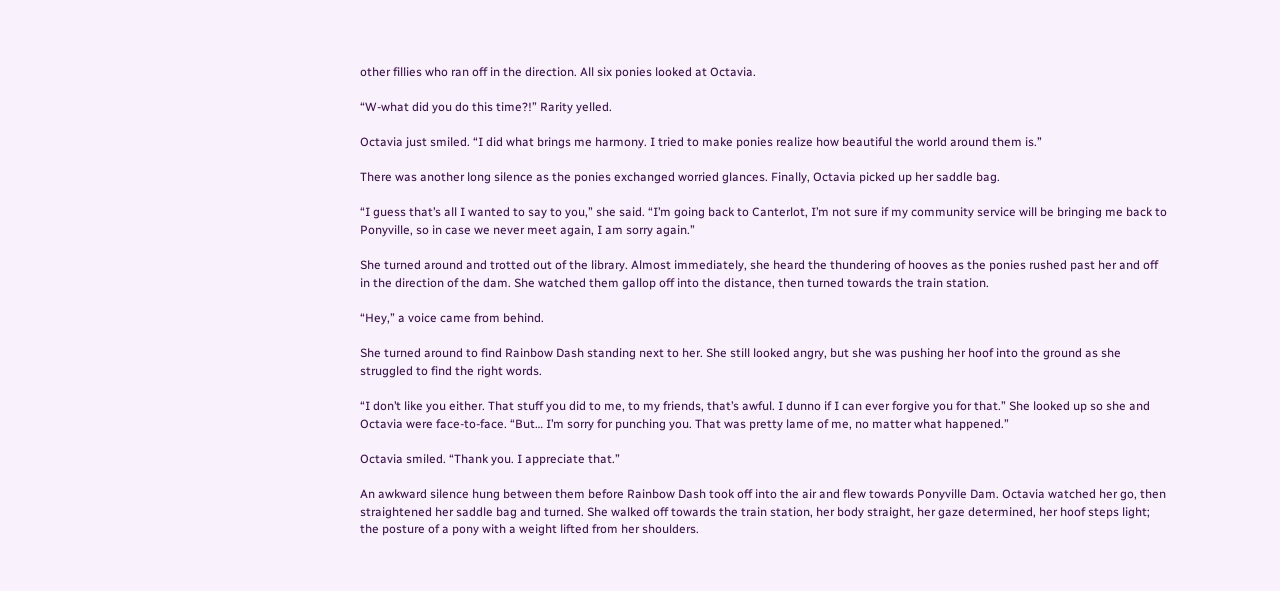other fillies who ran off in the direction. All six ponies looked at Octavia.

“W-what did you do this time?!” Rarity yelled.

Octavia just smiled. “I did what brings me harmony. I tried to make ponies realize how beautiful the world around them is.”

There was another long silence as the ponies exchanged worried glances. Finally, Octavia picked up her saddle bag.

“I guess that’s all I wanted to say to you,” she said. “I’m going back to Canterlot, I’m not sure if my community service will be bringing me back to Ponyville, so in case we never meet again, I am sorry again.”

She turned around and trotted out of the library. Almost immediately, she heard the thundering of hooves as the ponies rushed past her and off in the direction of the dam. She watched them gallop off into the distance, then turned towards the train station.

“Hey,” a voice came from behind.

She turned around to find Rainbow Dash standing next to her. She still looked angry, but she was pushing her hoof into the ground as she struggled to find the right words.

“I don’t like you either. That stuff you did to me, to my friends, that’s awful. I dunno if I can ever forgive you for that.” She looked up so she and Octavia were face-to-face. “But… I’m sorry for punching you. That was pretty lame of me, no matter what happened.”

Octavia smiled. “Thank you. I appreciate that.”

An awkward silence hung between them before Rainbow Dash took off into the air and flew towards Ponyville Dam. Octavia watched her go, then straightened her saddle bag and turned. She walked off towards the train station, her body straight, her gaze determined, her hoof steps light; the posture of a pony with a weight lifted from her shoulders.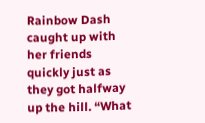Rainbow Dash caught up with her friends quickly just as they got halfway up the hill. “What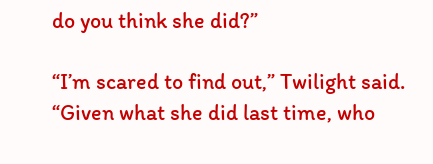do you think she did?”

“I’m scared to find out,” Twilight said. “Given what she did last time, who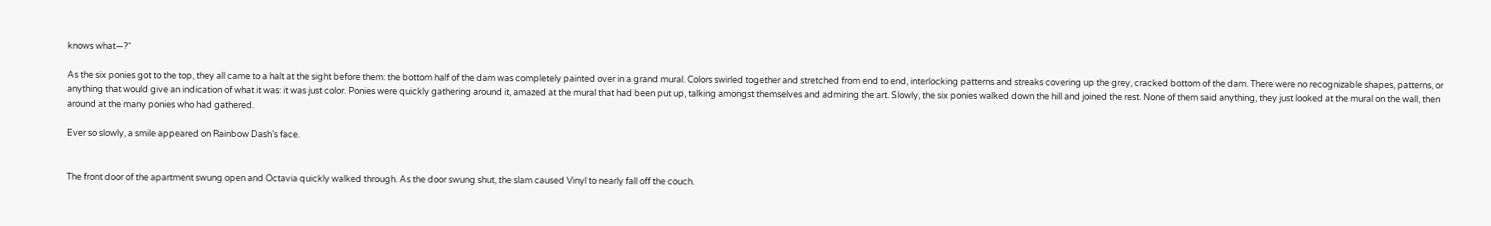knows what—?“

As the six ponies got to the top, they all came to a halt at the sight before them: the bottom half of the dam was completely painted over in a grand mural. Colors swirled together and stretched from end to end, interlocking patterns and streaks covering up the grey, cracked bottom of the dam. There were no recognizable shapes, patterns, or anything that would give an indication of what it was: it was just color. Ponies were quickly gathering around it, amazed at the mural that had been put up, talking amongst themselves and admiring the art. Slowly, the six ponies walked down the hill and joined the rest. None of them said anything, they just looked at the mural on the wall, then around at the many ponies who had gathered.

Ever so slowly, a smile appeared on Rainbow Dash’s face.


The front door of the apartment swung open and Octavia quickly walked through. As the door swung shut, the slam caused Vinyl to nearly fall off the couch.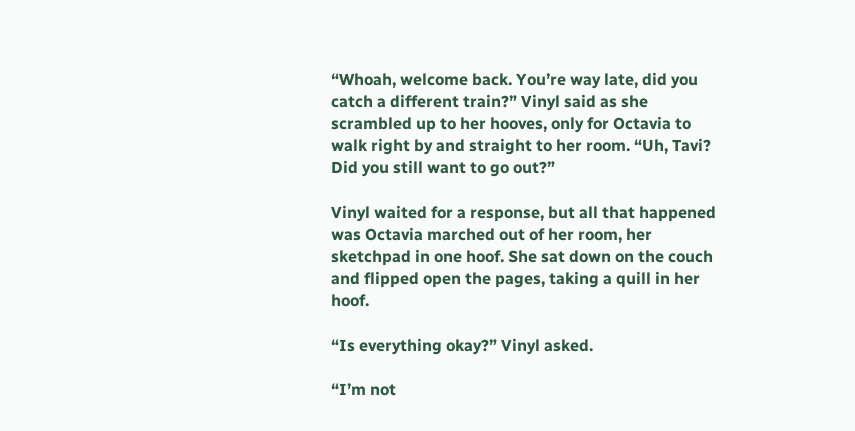“Whoah, welcome back. You’re way late, did you catch a different train?” Vinyl said as she scrambled up to her hooves, only for Octavia to walk right by and straight to her room. “Uh, Tavi? Did you still want to go out?”

Vinyl waited for a response, but all that happened was Octavia marched out of her room, her sketchpad in one hoof. She sat down on the couch and flipped open the pages, taking a quill in her hoof.

“Is everything okay?” Vinyl asked.

“I’m not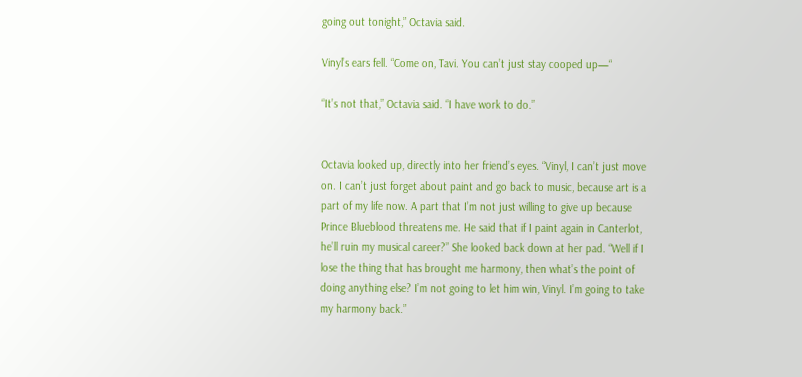going out tonight,” Octavia said.

Vinyl’s ears fell. “Come on, Tavi. You can’t just stay cooped up—“

“It’s not that,” Octavia said. “I have work to do.”


Octavia looked up, directly into her friend’s eyes. “Vinyl, I can’t just move on. I can’t just forget about paint and go back to music, because art is a part of my life now. A part that I’m not just willing to give up because Prince Blueblood threatens me. He said that if I paint again in Canterlot, he’ll ruin my musical career?” She looked back down at her pad. “Well if I lose the thing that has brought me harmony, then what’s the point of doing anything else? I’m not going to let him win, Vinyl. I’m going to take my harmony back.”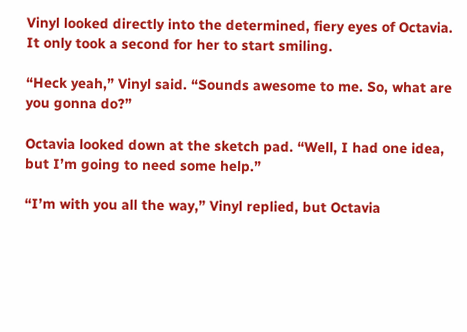Vinyl looked directly into the determined, fiery eyes of Octavia. It only took a second for her to start smiling.

“Heck yeah,” Vinyl said. “Sounds awesome to me. So, what are you gonna do?”

Octavia looked down at the sketch pad. “Well, I had one idea, but I’m going to need some help.”

“I’m with you all the way,” Vinyl replied, but Octavia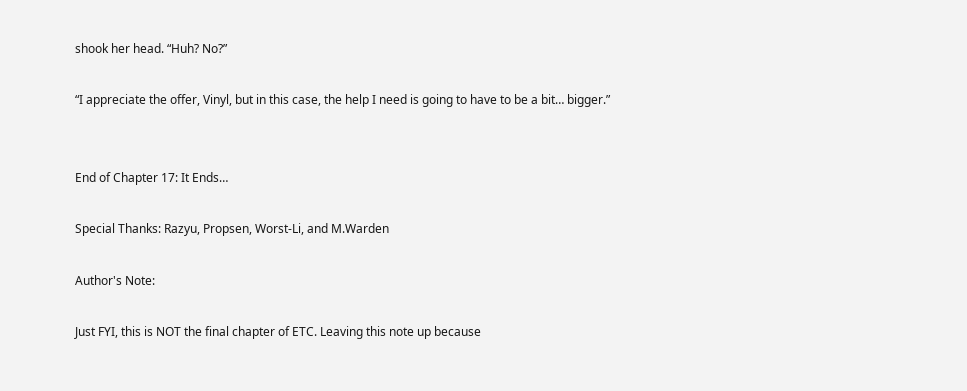shook her head. “Huh? No?”

“I appreciate the offer, Vinyl, but in this case, the help I need is going to have to be a bit… bigger.”


End of Chapter 17: It Ends…

Special Thanks: Razyu, Propsen, Worst-Li, and M.Warden

Author's Note:

Just FYI, this is NOT the final chapter of ETC. Leaving this note up because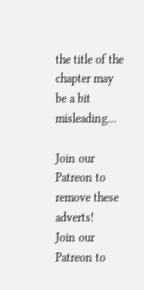the title of the chapter may be a bit misleading...

Join our Patreon to remove these adverts!
Join our Patreon to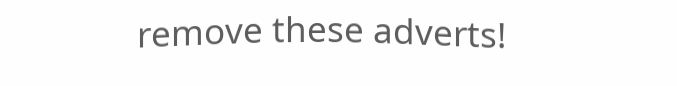remove these adverts!